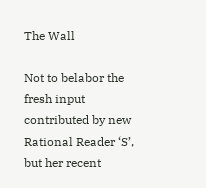The Wall

Not to belabor the fresh input contributed by new Rational Reader ‘S’, but her recent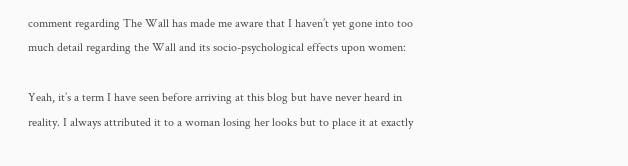comment regarding The Wall has made me aware that I haven’t yet gone into too much detail regarding the Wall and its socio-psychological effects upon women:

Yeah, it’s a term I have seen before arriving at this blog but have never heard in reality. I always attributed it to a woman losing her looks but to place it at exactly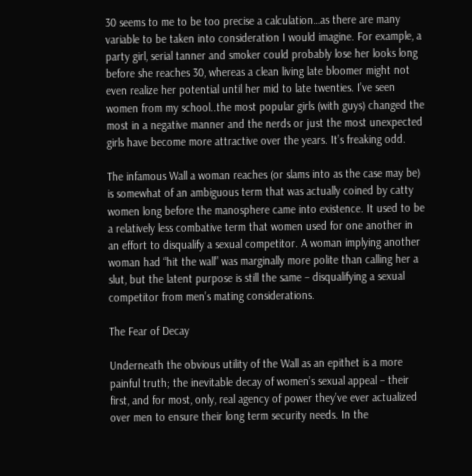30 seems to me to be too precise a calculation…as there are many variable to be taken into consideration I would imagine. For example, a party girl, serial tanner and smoker could probably lose her looks long before she reaches 30, whereas a clean living late bloomer might not even realize her potential until her mid to late twenties. I’ve seen women from my school..the most popular girls (with guys) changed the most in a negative manner and the nerds or just the most unexpected girls have become more attractive over the years. It’s freaking odd.

The infamous Wall a woman reaches (or slams into as the case may be) is somewhat of an ambiguous term that was actually coined by catty women long before the manosphere came into existence. It used to be a relatively less combative term that women used for one another in an effort to disqualify a sexual competitor. A woman implying another woman had “hit the wall” was marginally more polite than calling her a slut, but the latent purpose is still the same – disqualifying a sexual competitor from men’s mating considerations.

The Fear of Decay

Underneath the obvious utility of the Wall as an epithet is a more painful truth; the inevitable decay of women’s sexual appeal – their first, and for most, only, real agency of power they’ve ever actualized over men to ensure their long term security needs. In the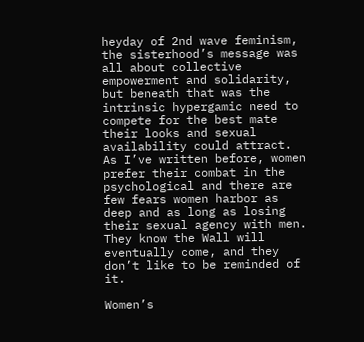heyday of 2nd wave feminism, the sisterhood’s message was all about collective empowerment and solidarity, but beneath that was the intrinsic hypergamic need to compete for the best mate their looks and sexual availability could attract. As I’ve written before, women prefer their combat in the psychological and there are few fears women harbor as deep and as long as losing their sexual agency with men. They know the Wall will eventually come, and they don’t like to be reminded of it.

Women’s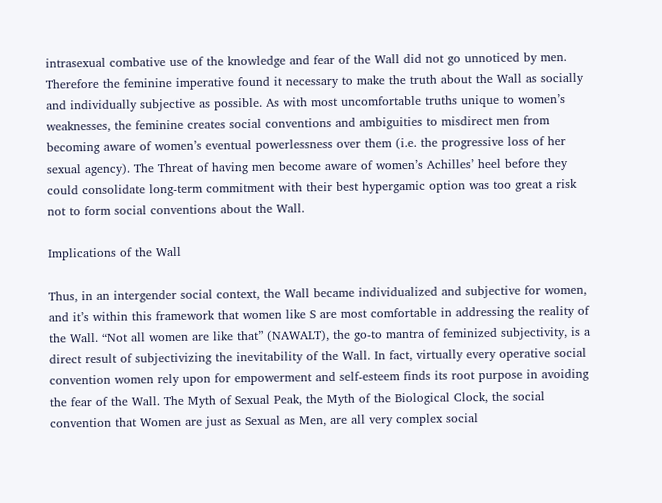intrasexual combative use of the knowledge and fear of the Wall did not go unnoticed by men. Therefore the feminine imperative found it necessary to make the truth about the Wall as socially and individually subjective as possible. As with most uncomfortable truths unique to women’s weaknesses, the feminine creates social conventions and ambiguities to misdirect men from becoming aware of women’s eventual powerlessness over them (i.e. the progressive loss of her sexual agency). The Threat of having men become aware of women’s Achilles’ heel before they could consolidate long-term commitment with their best hypergamic option was too great a risk not to form social conventions about the Wall.

Implications of the Wall

Thus, in an intergender social context, the Wall became individualized and subjective for women, and it’s within this framework that women like S are most comfortable in addressing the reality of the Wall. “Not all women are like that” (NAWALT), the go-to mantra of feminized subjectivity, is a direct result of subjectivizing the inevitability of the Wall. In fact, virtually every operative social convention women rely upon for empowerment and self-esteem finds its root purpose in avoiding the fear of the Wall. The Myth of Sexual Peak, the Myth of the Biological Clock, the social convention that Women are just as Sexual as Men, are all very complex social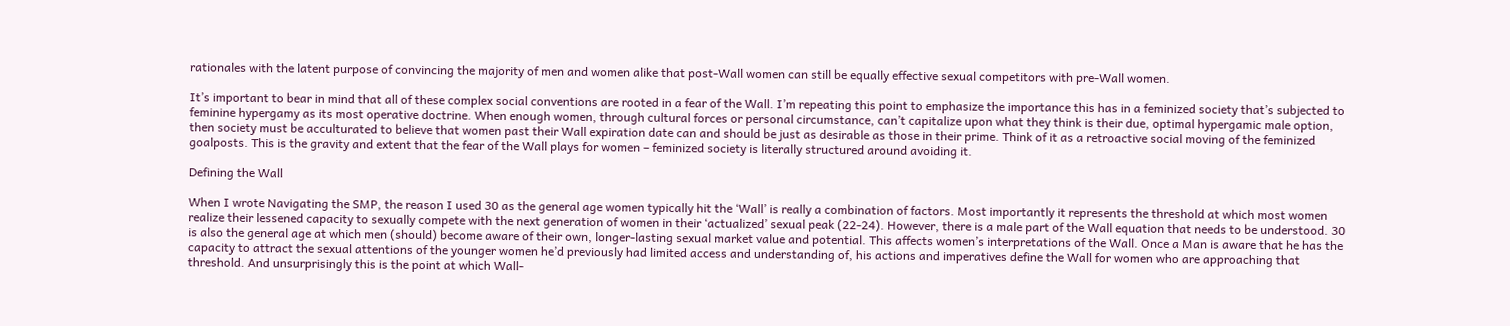rationales with the latent purpose of convincing the majority of men and women alike that post-Wall women can still be equally effective sexual competitors with pre-Wall women.

It’s important to bear in mind that all of these complex social conventions are rooted in a fear of the Wall. I’m repeating this point to emphasize the importance this has in a feminized society that’s subjected to feminine hypergamy as its most operative doctrine. When enough women, through cultural forces or personal circumstance, can’t capitalize upon what they think is their due, optimal hypergamic male option, then society must be acculturated to believe that women past their Wall expiration date can and should be just as desirable as those in their prime. Think of it as a retroactive social moving of the feminized goalposts. This is the gravity and extent that the fear of the Wall plays for women – feminized society is literally structured around avoiding it.

Defining the Wall

When I wrote Navigating the SMP, the reason I used 30 as the general age women typically hit the ‘Wall’ is really a combination of factors. Most importantly it represents the threshold at which most women realize their lessened capacity to sexually compete with the next generation of women in their ‘actualized’ sexual peak (22-24). However, there is a male part of the Wall equation that needs to be understood. 30 is also the general age at which men (should) become aware of their own, longer-lasting sexual market value and potential. This affects women’s interpretations of the Wall. Once a Man is aware that he has the capacity to attract the sexual attentions of the younger women he’d previously had limited access and understanding of, his actions and imperatives define the Wall for women who are approaching that threshold. And unsurprisingly this is the point at which Wall-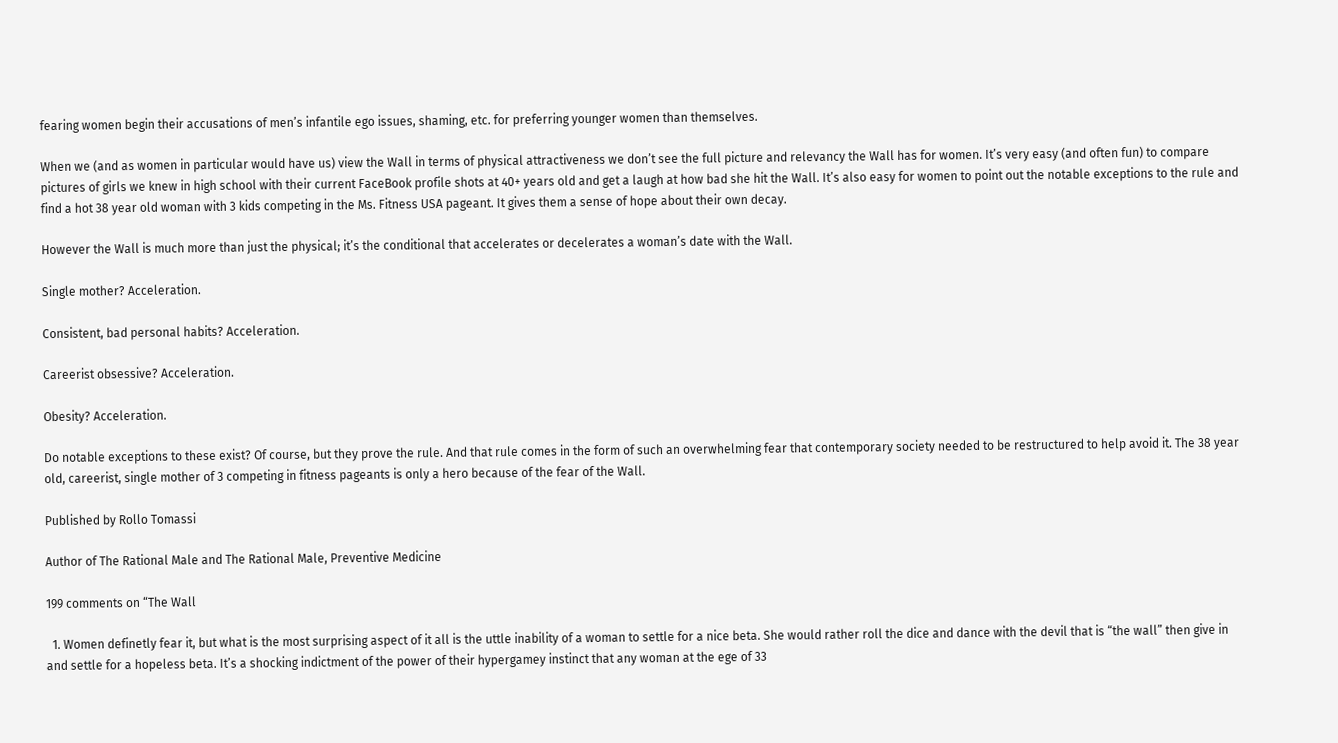fearing women begin their accusations of men’s infantile ego issues, shaming, etc. for preferring younger women than themselves.

When we (and as women in particular would have us) view the Wall in terms of physical attractiveness we don’t see the full picture and relevancy the Wall has for women. It’s very easy (and often fun) to compare pictures of girls we knew in high school with their current FaceBook profile shots at 40+ years old and get a laugh at how bad she hit the Wall. It’s also easy for women to point out the notable exceptions to the rule and find a hot 38 year old woman with 3 kids competing in the Ms. Fitness USA pageant. It gives them a sense of hope about their own decay.

However the Wall is much more than just the physical; it’s the conditional that accelerates or decelerates a woman’s date with the Wall.

Single mother? Acceleration.

Consistent, bad personal habits? Acceleration.

Careerist obsessive? Acceleration.

Obesity? Acceleration.

Do notable exceptions to these exist? Of course, but they prove the rule. And that rule comes in the form of such an overwhelming fear that contemporary society needed to be restructured to help avoid it. The 38 year old, careerist, single mother of 3 competing in fitness pageants is only a hero because of the fear of the Wall.

Published by Rollo Tomassi

Author of The Rational Male and The Rational Male, Preventive Medicine

199 comments on “The Wall

  1. Women definetly fear it, but what is the most surprising aspect of it all is the uttle inability of a woman to settle for a nice beta. She would rather roll the dice and dance with the devil that is “the wall” then give in and settle for a hopeless beta. It’s a shocking indictment of the power of their hypergamey instinct that any woman at the ege of 33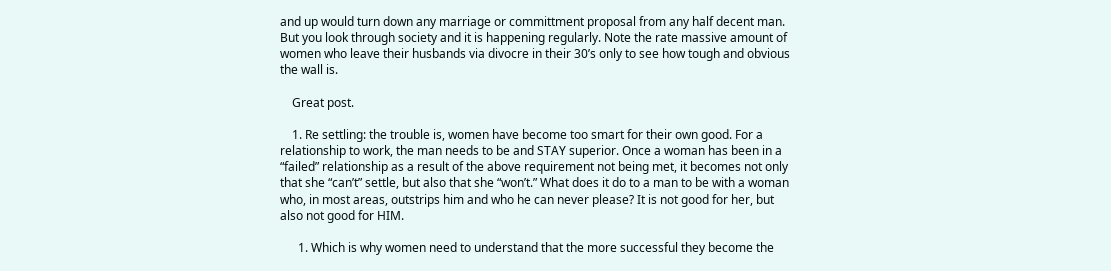and up would turn down any marriage or committment proposal from any half decent man. But you look through society and it is happening regularly. Note the rate massive amount of women who leave their husbands via divocre in their 30’s only to see how tough and obvious the wall is.

    Great post.

    1. Re settling: the trouble is, women have become too smart for their own good. For a relationship to work, the man needs to be and STAY superior. Once a woman has been in a “failed” relationship as a result of the above requirement not being met, it becomes not only that she “can’t” settle, but also that she “won’t.” What does it do to a man to be with a woman who, in most areas, outstrips him and who he can never please? It is not good for her, but also not good for HIM.

      1. Which is why women need to understand that the more successful they become the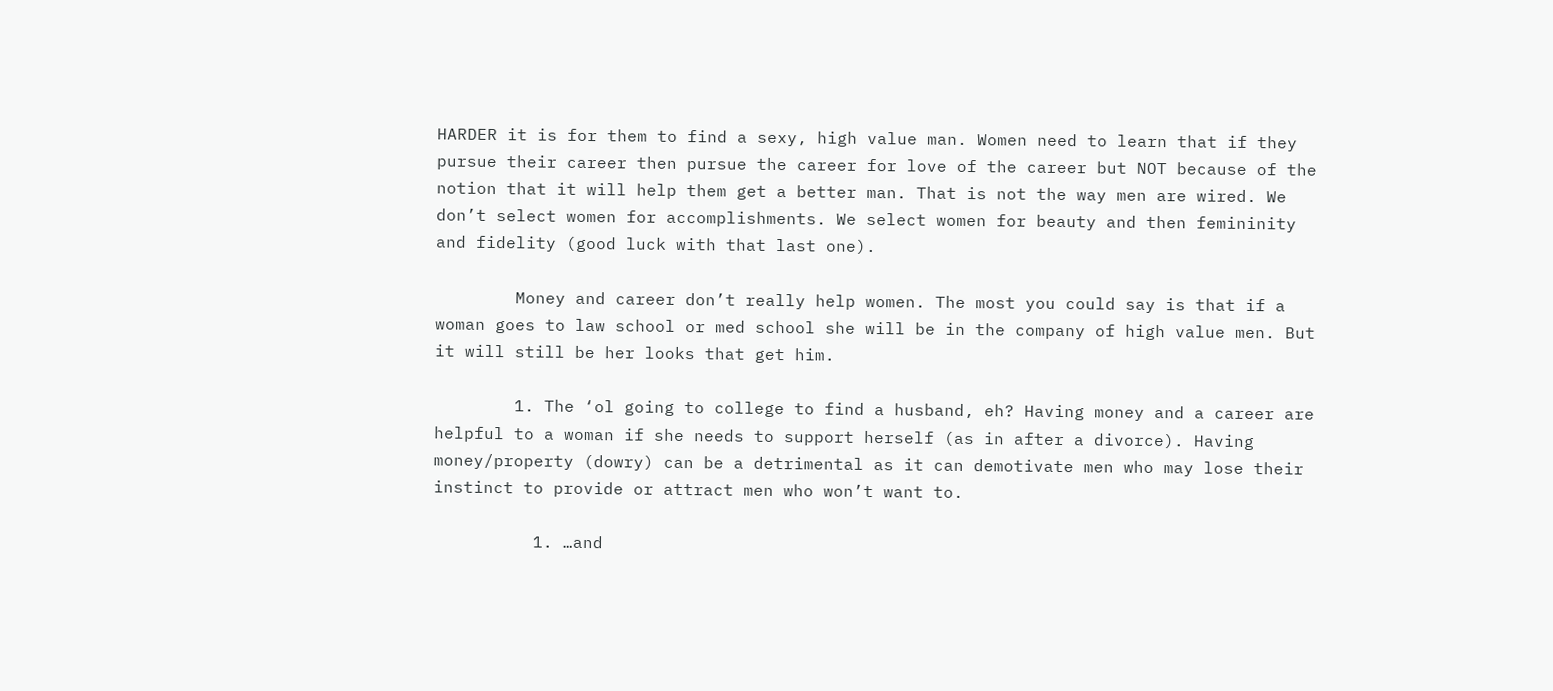HARDER it is for them to find a sexy, high value man. Women need to learn that if they pursue their career then pursue the career for love of the career but NOT because of the notion that it will help them get a better man. That is not the way men are wired. We don’t select women for accomplishments. We select women for beauty and then femininity and fidelity (good luck with that last one).

        Money and career don’t really help women. The most you could say is that if a woman goes to law school or med school she will be in the company of high value men. But it will still be her looks that get him.

        1. The ‘ol going to college to find a husband, eh? Having money and a career are helpful to a woman if she needs to support herself (as in after a divorce). Having money/property (dowry) can be a detrimental as it can demotivate men who may lose their instinct to provide or attract men who won’t want to.

          1. …and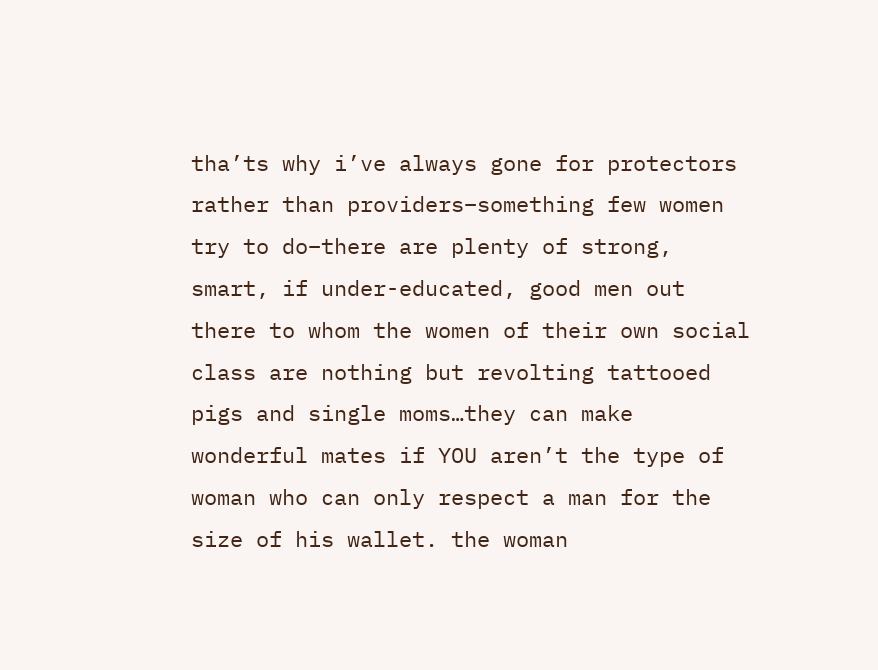tha’ts why i’ve always gone for protectors rather than providers–something few women try to do–there are plenty of strong, smart, if under-educated, good men out there to whom the women of their own social class are nothing but revolting tattooed pigs and single moms…they can make wonderful mates if YOU aren’t the type of woman who can only respect a man for the size of his wallet. the woman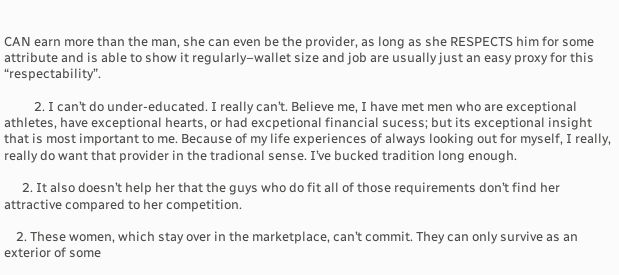CAN earn more than the man, she can even be the provider, as long as she RESPECTS him for some attribute and is able to show it regularly–wallet size and job are usually just an easy proxy for this “respectability”.

          2. I can’t do under-educated. I really can’t. Believe me, I have met men who are exceptional athletes, have exceptional hearts, or had excpetional financial sucess; but its exceptional insight that is most important to me. Because of my life experiences of always looking out for myself, I really, really do want that provider in the tradional sense. I’ve bucked tradition long enough.

      2. It also doesn’t help her that the guys who do fit all of those requirements don’t find her attractive compared to her competition.

    2. These women, which stay over in the marketplace, can’t commit. They can only survive as an exterior of some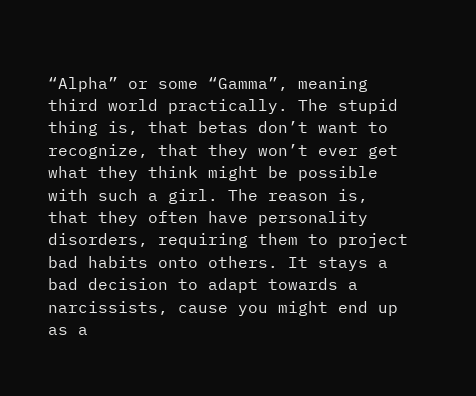“Alpha” or some “Gamma”, meaning third world practically. The stupid thing is, that betas don’t want to recognize, that they won’t ever get what they think might be possible with such a girl. The reason is, that they often have personality disorders, requiring them to project bad habits onto others. It stays a bad decision to adapt towards a narcissists, cause you might end up as a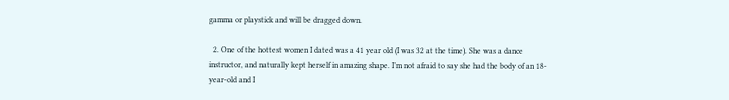gamma or playstick and will be dragged down.

  2. One of the hottest women I dated was a 41 year old (I was 32 at the time). She was a dance instructor, and naturally kept herself in amazing shape. I’m not afraid to say she had the body of an 18-year-old and I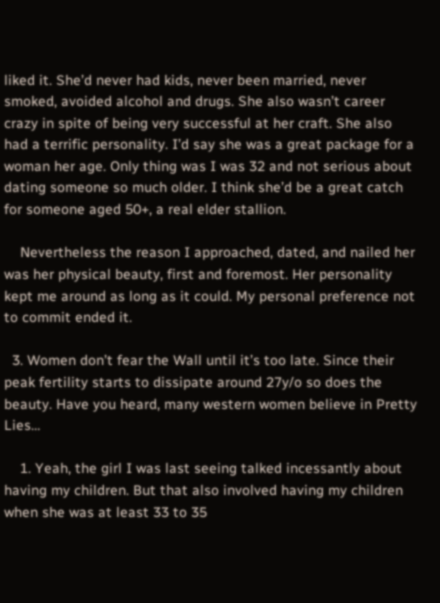liked it. She’d never had kids, never been married, never smoked, avoided alcohol and drugs. She also wasn’t career crazy in spite of being very successful at her craft. She also had a terrific personality. I’d say she was a great package for a woman her age. Only thing was I was 32 and not serious about dating someone so much older. I think she’d be a great catch for someone aged 50+, a real elder stallion.

    Nevertheless the reason I approached, dated, and nailed her was her physical beauty, first and foremost. Her personality kept me around as long as it could. My personal preference not to commit ended it.

  3. Women don’t fear the Wall until it’s too late. Since their peak fertility starts to dissipate around 27y/o so does the beauty. Have you heard, many western women believe in Pretty Lies…

    1. Yeah, the girl I was last seeing talked incessantly about having my children. But that also involved having my children when she was at least 33 to 35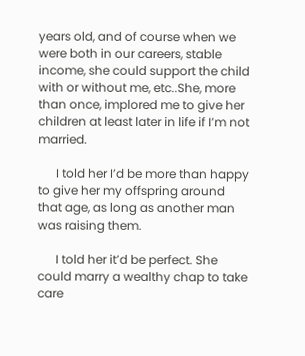years old, and of course when we were both in our careers, stable income, she could support the child with or without me, etc..She, more than once, implored me to give her children at least later in life if I’m not married.

      I told her I’d be more than happy to give her my offspring around that age, as long as another man was raising them.

      I told her it’d be perfect. She could marry a wealthy chap to take care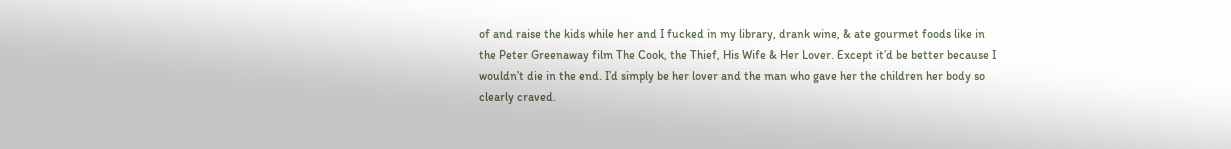of and raise the kids while her and I fucked in my library, drank wine, & ate gourmet foods like in the Peter Greenaway film The Cook, the Thief, His Wife & Her Lover. Except it’d be better because I wouldn’t die in the end. I’d simply be her lover and the man who gave her the children her body so clearly craved.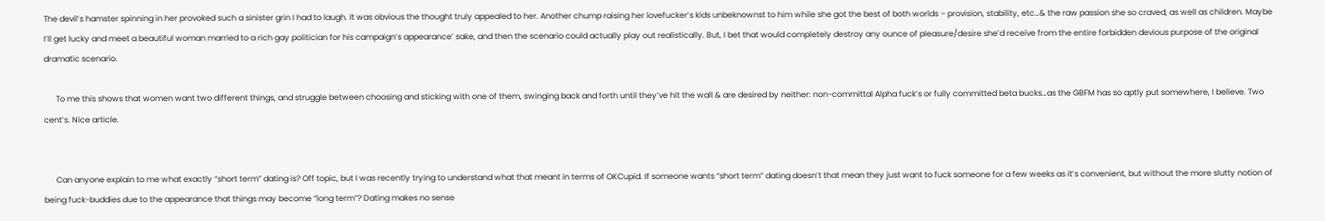The devil’s hamster spinning in her provoked such a sinister grin I had to laugh. It was obvious the thought truly appealed to her. Another chump raising her lovefucker’s kids unbeknownst to him while she got the best of both worlds – provision, stability, etc…& the raw passion she so craved, as well as children. Maybe I’ll get lucky and meet a beautiful woman married to a rich gay politician for his campaign’s appearance’ sake, and then the scenario could actually play out realistically. But, I bet that would completely destroy any ounce of pleasure/desire she’d receive from the entire forbidden devious purpose of the original dramatic scenario.

      To me this shows that women want two different things, and struggle between choosing and sticking with one of them, swinging back and forth until they’ve hit the wall & are desired by neither: non-committal Alpha fuck’s or fully committed beta bucks…as the GBFM has so aptly put somewhere, I believe. Two cent’s. Nice article.


      Can anyone explain to me what exactly “short term” dating is? Off topic, but I was recently trying to understand what that meant in terms of OKCupid. If someone wants “short term” dating doesn’t that mean they just want to fuck someone for a few weeks as it’s convenient, but without the more slutty notion of being fuck-buddies due to the appearance that things may become “long term”? Dating makes no sense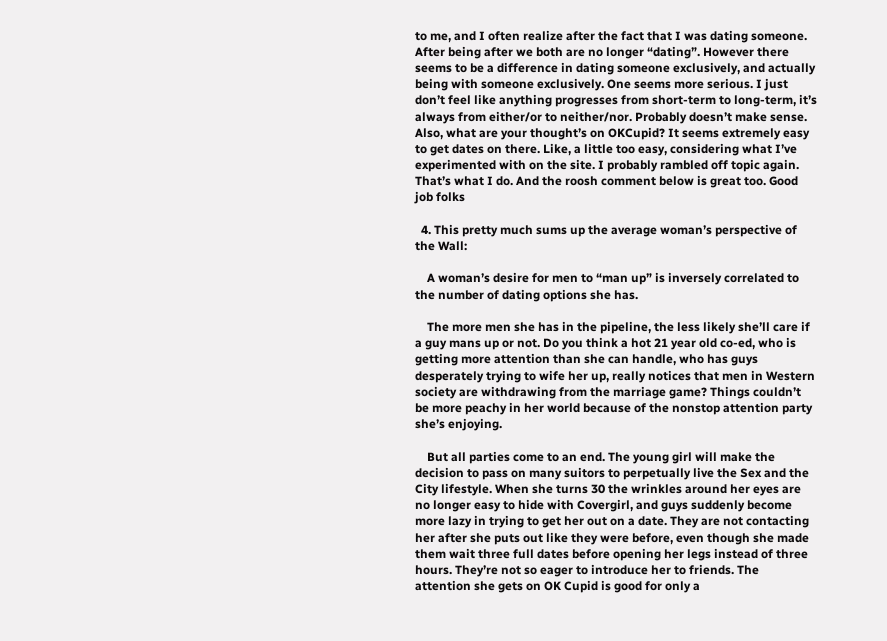to me, and I often realize after the fact that I was dating someone. After being after we both are no longer “dating”. However there seems to be a difference in dating someone exclusively, and actually being with someone exclusively. One seems more serious. I just don’t feel like anything progresses from short-term to long-term, it’s always from either/or to neither/nor. Probably doesn’t make sense. Also, what are your thought’s on OKCupid? It seems extremely easy to get dates on there. Like, a little too easy, considering what I’ve experimented with on the site. I probably rambled off topic again. That’s what I do. And the roosh comment below is great too. Good job folks

  4. This pretty much sums up the average woman’s perspective of the Wall:

    A woman’s desire for men to “man up” is inversely correlated to the number of dating options she has.

    The more men she has in the pipeline, the less likely she’ll care if a guy mans up or not. Do you think a hot 21 year old co-ed, who is getting more attention than she can handle, who has guys desperately trying to wife her up, really notices that men in Western society are withdrawing from the marriage game? Things couldn’t be more peachy in her world because of the nonstop attention party she’s enjoying.

    But all parties come to an end. The young girl will make the decision to pass on many suitors to perpetually live the Sex and the City lifestyle. When she turns 30 the wrinkles around her eyes are no longer easy to hide with Covergirl, and guys suddenly become more lazy in trying to get her out on a date. They are not contacting her after she puts out like they were before, even though she made them wait three full dates before opening her legs instead of three hours. They’re not so eager to introduce her to friends. The attention she gets on OK Cupid is good for only a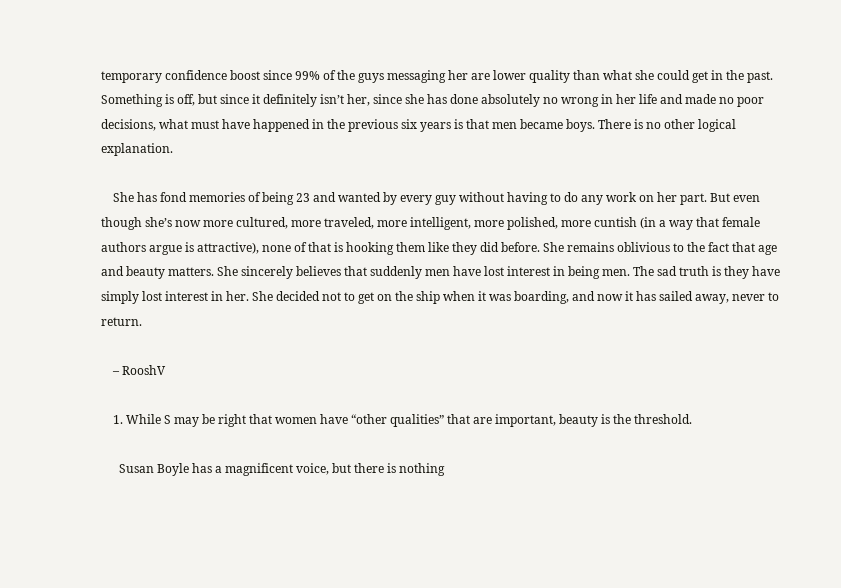temporary confidence boost since 99% of the guys messaging her are lower quality than what she could get in the past. Something is off, but since it definitely isn’t her, since she has done absolutely no wrong in her life and made no poor decisions, what must have happened in the previous six years is that men became boys. There is no other logical explanation.

    She has fond memories of being 23 and wanted by every guy without having to do any work on her part. But even though she’s now more cultured, more traveled, more intelligent, more polished, more cuntish (in a way that female authors argue is attractive), none of that is hooking them like they did before. She remains oblivious to the fact that age and beauty matters. She sincerely believes that suddenly men have lost interest in being men. The sad truth is they have simply lost interest in her. She decided not to get on the ship when it was boarding, and now it has sailed away, never to return.

    – RooshV

    1. While S may be right that women have “other qualities” that are important, beauty is the threshold.

      Susan Boyle has a magnificent voice, but there is nothing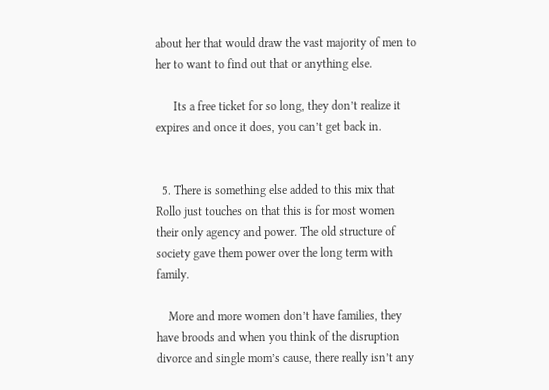about her that would draw the vast majority of men to her to want to find out that or anything else.

      Its a free ticket for so long, they don’t realize it expires and once it does, you can’t get back in.


  5. There is something else added to this mix that Rollo just touches on that this is for most women their only agency and power. The old structure of society gave them power over the long term with family.

    More and more women don’t have families, they have broods and when you think of the disruption divorce and single mom’s cause, there really isn’t any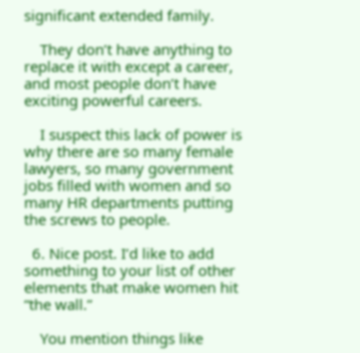significant extended family.

    They don’t have anything to replace it with except a career, and most people don’t have exciting powerful careers.

    I suspect this lack of power is why there are so many female lawyers, so many government jobs filled with women and so many HR departments putting the screws to people.

  6. Nice post. I’d like to add something to your list of other elements that make women hit “the wall.”

    You mention things like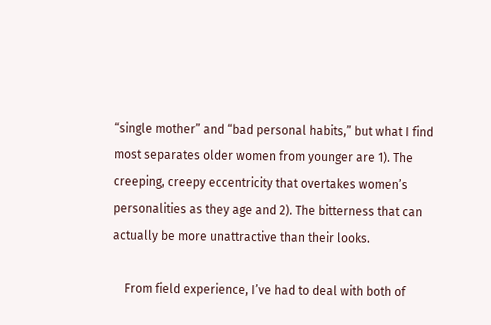“single mother” and “bad personal habits,” but what I find most separates older women from younger are 1). The creeping, creepy eccentricity that overtakes women’s personalities as they age and 2). The bitterness that can actually be more unattractive than their looks.

    From field experience, I’ve had to deal with both of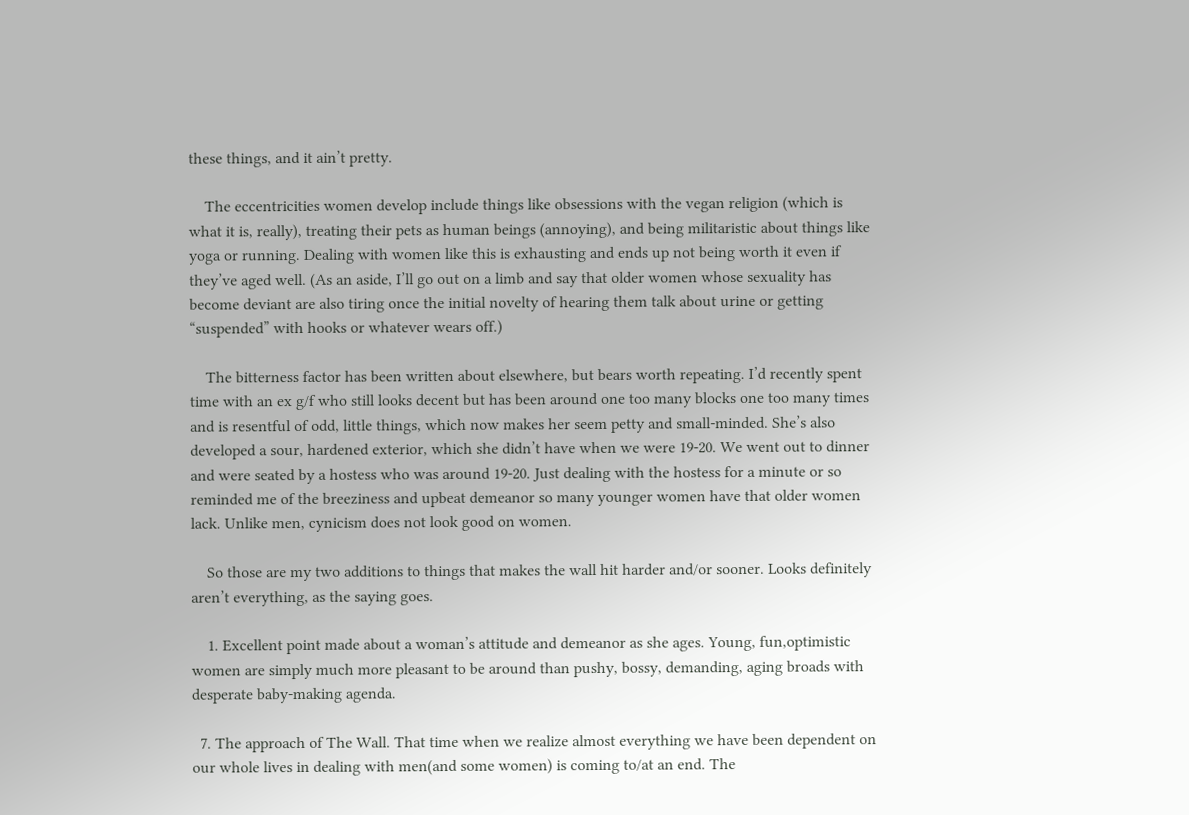these things, and it ain’t pretty.

    The eccentricities women develop include things like obsessions with the vegan religion (which is what it is, really), treating their pets as human beings (annoying), and being militaristic about things like yoga or running. Dealing with women like this is exhausting and ends up not being worth it even if they’ve aged well. (As an aside, I’ll go out on a limb and say that older women whose sexuality has become deviant are also tiring once the initial novelty of hearing them talk about urine or getting “suspended” with hooks or whatever wears off.)

    The bitterness factor has been written about elsewhere, but bears worth repeating. I’d recently spent time with an ex g/f who still looks decent but has been around one too many blocks one too many times and is resentful of odd, little things, which now makes her seem petty and small-minded. She’s also developed a sour, hardened exterior, which she didn’t have when we were 19-20. We went out to dinner and were seated by a hostess who was around 19-20. Just dealing with the hostess for a minute or so reminded me of the breeziness and upbeat demeanor so many younger women have that older women lack. Unlike men, cynicism does not look good on women.

    So those are my two additions to things that makes the wall hit harder and/or sooner. Looks definitely aren’t everything, as the saying goes.

    1. Excellent point made about a woman’s attitude and demeanor as she ages. Young, fun,optimistic women are simply much more pleasant to be around than pushy, bossy, demanding, aging broads with desperate baby-making agenda.

  7. The approach of The Wall. That time when we realize almost everything we have been dependent on our whole lives in dealing with men(and some women) is coming to/at an end. The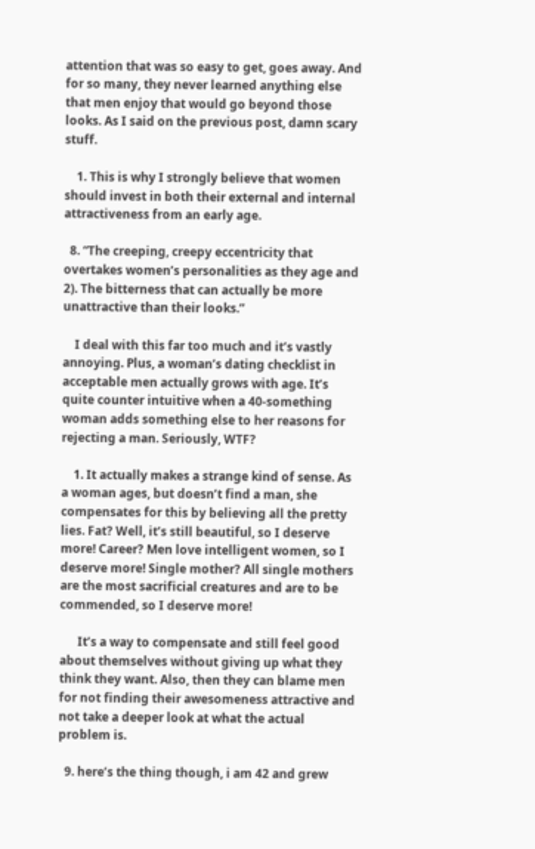attention that was so easy to get, goes away. And for so many, they never learned anything else that men enjoy that would go beyond those looks. As I said on the previous post, damn scary stuff.

    1. This is why I strongly believe that women should invest in both their external and internal attractiveness from an early age.

  8. “The creeping, creepy eccentricity that overtakes women’s personalities as they age and 2). The bitterness that can actually be more unattractive than their looks.”

    I deal with this far too much and it’s vastly annoying. Plus, a woman’s dating checklist in acceptable men actually grows with age. It’s quite counter intuitive when a 40-something woman adds something else to her reasons for rejecting a man. Seriously, WTF?

    1. It actually makes a strange kind of sense. As a woman ages, but doesn’t find a man, she compensates for this by believing all the pretty lies. Fat? Well, it’s still beautiful, so I deserve more! Career? Men love intelligent women, so I deserve more! Single mother? All single mothers are the most sacrificial creatures and are to be commended, so I deserve more!

      It’s a way to compensate and still feel good about themselves without giving up what they think they want. Also, then they can blame men for not finding their awesomeness attractive and not take a deeper look at what the actual problem is.

  9. here’s the thing though, i am 42 and grew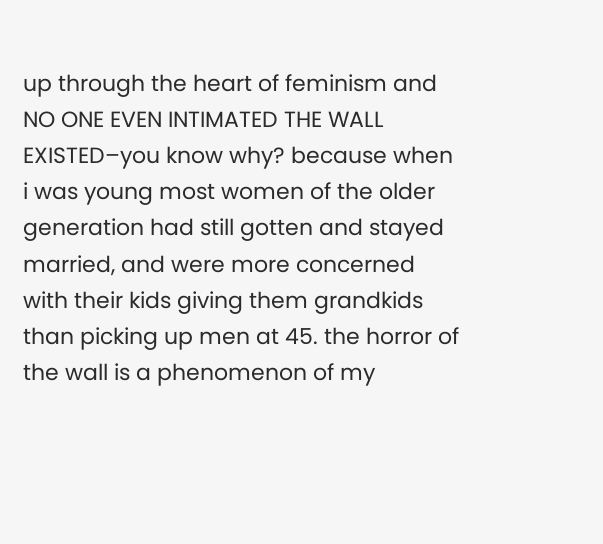up through the heart of feminism and NO ONE EVEN INTIMATED THE WALL EXISTED–you know why? because when i was young most women of the older generation had still gotten and stayed married, and were more concerned with their kids giving them grandkids than picking up men at 45. the horror of the wall is a phenomenon of my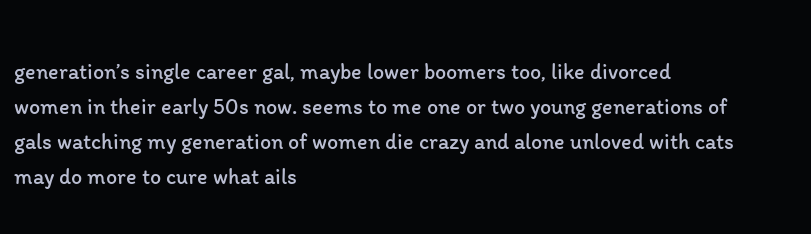generation’s single career gal, maybe lower boomers too, like divorced women in their early 50s now. seems to me one or two young generations of gals watching my generation of women die crazy and alone unloved with cats may do more to cure what ails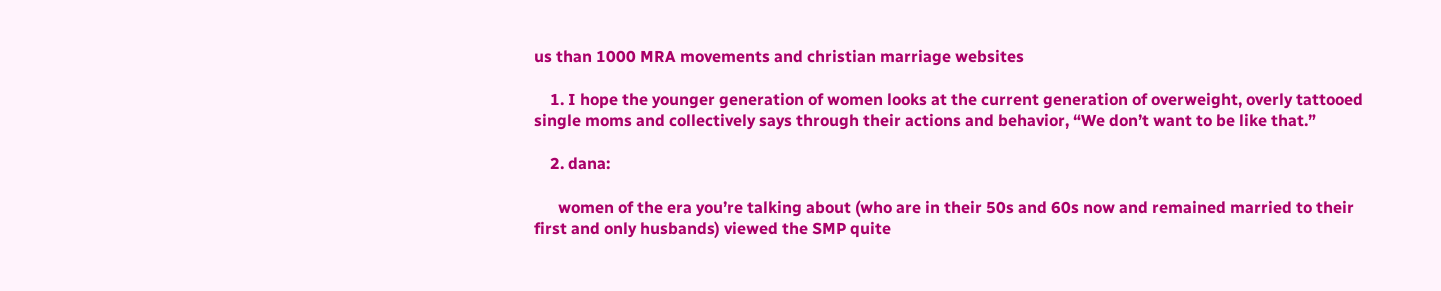us than 1000 MRA movements and christian marriage websites

    1. I hope the younger generation of women looks at the current generation of overweight, overly tattooed single moms and collectively says through their actions and behavior, “We don’t want to be like that.”

    2. dana:

      women of the era you’re talking about (who are in their 50s and 60s now and remained married to their first and only husbands) viewed the SMP quite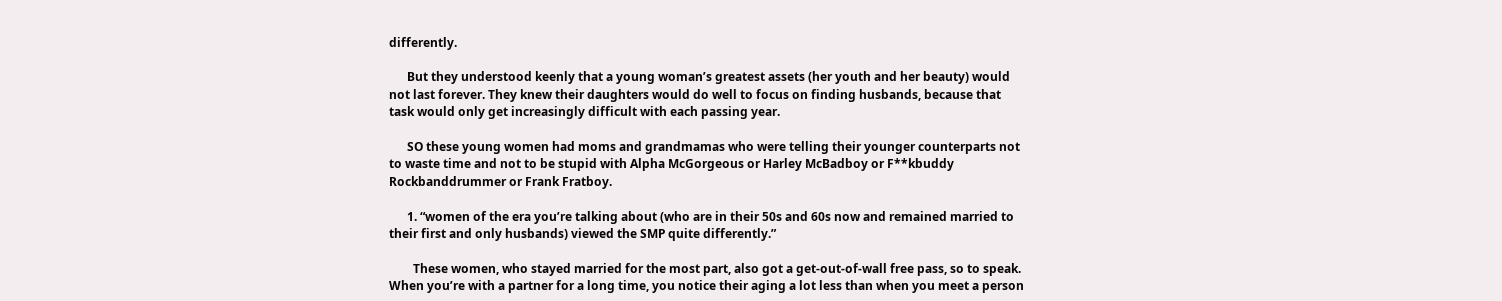differently.

      But they understood keenly that a young woman’s greatest assets (her youth and her beauty) would not last forever. They knew their daughters would do well to focus on finding husbands, because that task would only get increasingly difficult with each passing year.

      SO these young women had moms and grandmamas who were telling their younger counterparts not to waste time and not to be stupid with Alpha McGorgeous or Harley McBadboy or F**kbuddy Rockbanddrummer or Frank Fratboy.

      1. “women of the era you’re talking about (who are in their 50s and 60s now and remained married to their first and only husbands) viewed the SMP quite differently.”

        These women, who stayed married for the most part, also got a get-out-of-wall free pass, so to speak. When you’re with a partner for a long time, you notice their aging a lot less than when you meet a person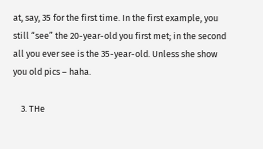at, say, 35 for the first time. In the first example, you still “see” the 20-year-old you first met; in the second all you ever see is the 35-year-old. Unless she show you old pics – haha.

    3. THe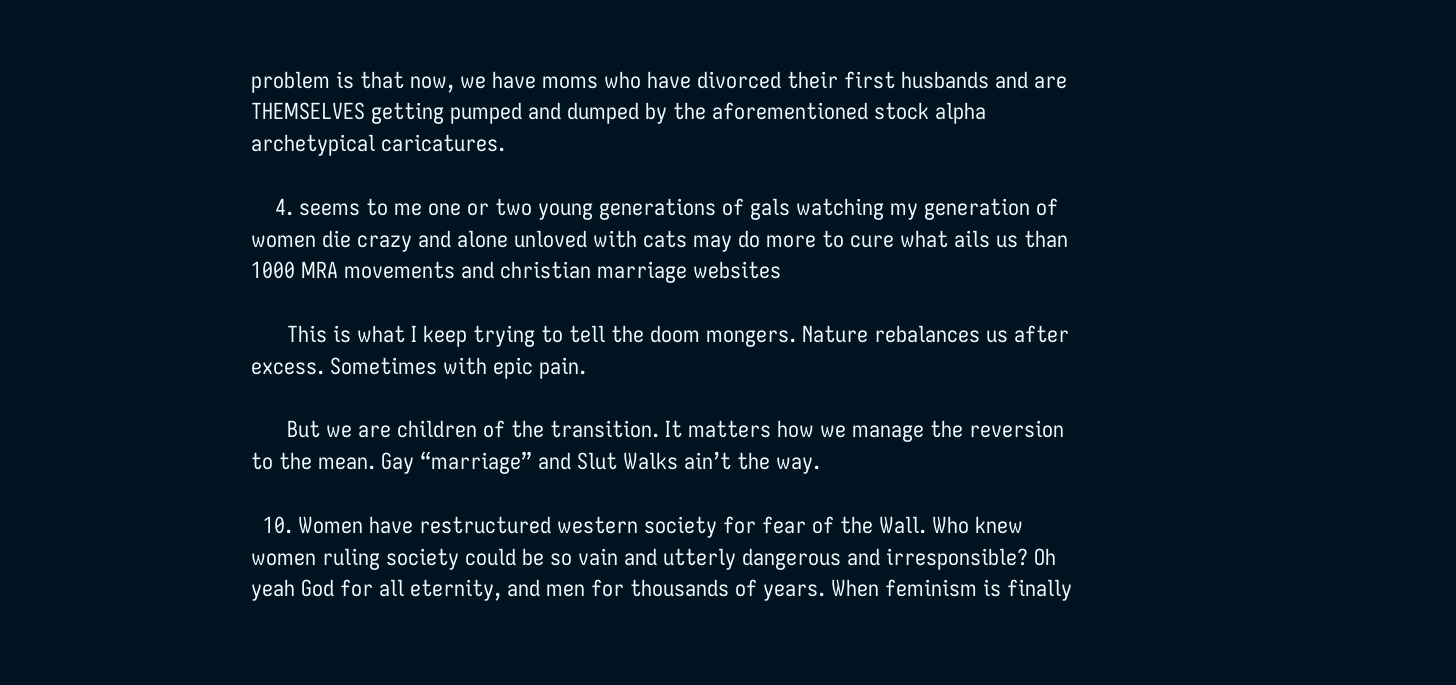problem is that now, we have moms who have divorced their first husbands and are THEMSELVES getting pumped and dumped by the aforementioned stock alpha archetypical caricatures.

    4. seems to me one or two young generations of gals watching my generation of women die crazy and alone unloved with cats may do more to cure what ails us than 1000 MRA movements and christian marriage websites

      This is what I keep trying to tell the doom mongers. Nature rebalances us after excess. Sometimes with epic pain.

      But we are children of the transition. It matters how we manage the reversion to the mean. Gay “marriage” and Slut Walks ain’t the way.

  10. Women have restructured western society for fear of the Wall. Who knew women ruling society could be so vain and utterly dangerous and irresponsible? Oh yeah God for all eternity, and men for thousands of years. When feminism is finally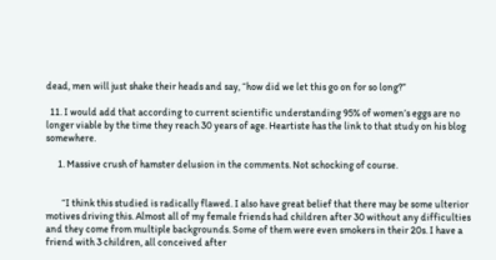dead, men will just shake their heads and say, “how did we let this go on for so long?”

  11. I would add that according to current scientific understanding 95% of women’s eggs are no longer viable by the time they reach 30 years of age. Heartiste has the link to that study on his blog somewhere.

      1. Massive crush of hamster delusion in the comments. Not schocking of course.


        “I think this studied is radically flawed. I also have great belief that there may be some ulterior motives driving this. Almost all of my female friends had children after 30 without any difficulties and they come from multiple backgrounds. Some of them were even smokers in their 20s. I have a friend with 3 children, all conceived after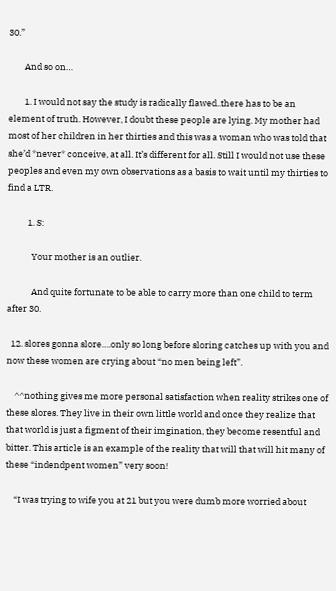30.”

        And so on…

        1. I would not say the study is radically flawed..there has to be an element of truth. However, I doubt these people are lying. My mother had most of her children in her thirties and this was a woman who was told that she’d *never* conceive, at all. It’s different for all. Still I would not use these peoples and even my own observations as a basis to wait until my thirties to find a LTR.

          1. S:

            Your mother is an outlier.

            And quite fortunate to be able to carry more than one child to term after 30.

  12. slores gonna slore….only so long before sloring catches up with you and now these women are crying about “no men being left”.

    ^^nothing gives me more personal satisfaction when reality strikes one of these slores. They live in their own little world and once they realize that that world is just a figment of their imgination, they become resentful and bitter. This article is an example of the reality that will that will hit many of these “indendpent women” very soon!

    “I was trying to wife you at 21 but you were dumb more worried about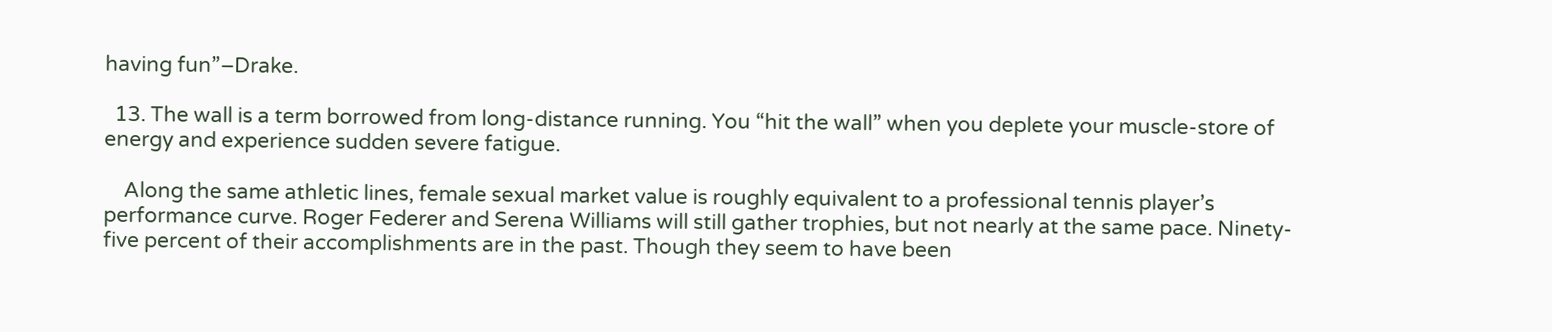having fun”–Drake.

  13. The wall is a term borrowed from long-distance running. You “hit the wall” when you deplete your muscle-store of energy and experience sudden severe fatigue.

    Along the same athletic lines, female sexual market value is roughly equivalent to a professional tennis player’s performance curve. Roger Federer and Serena Williams will still gather trophies, but not nearly at the same pace. Ninety-five percent of their accomplishments are in the past. Though they seem to have been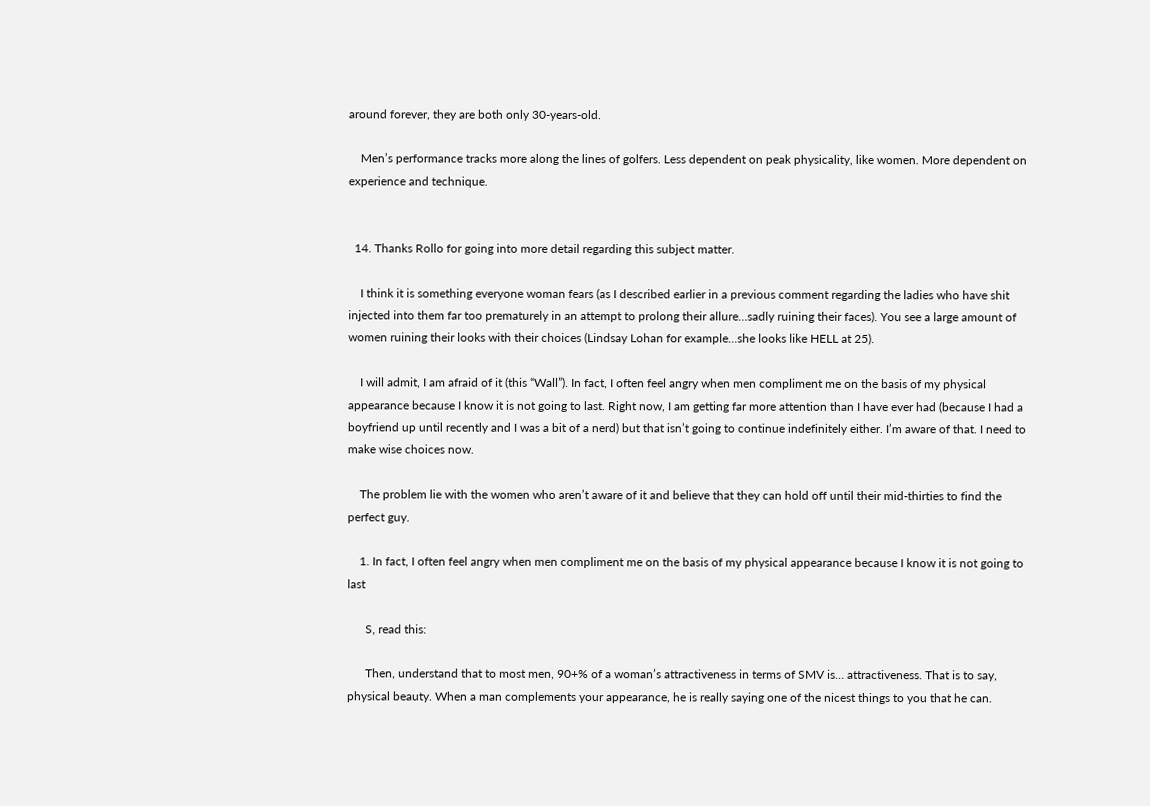around forever, they are both only 30-years-old.

    Men’s performance tracks more along the lines of golfers. Less dependent on peak physicality, like women. More dependent on experience and technique.


  14. Thanks Rollo for going into more detail regarding this subject matter.

    I think it is something everyone woman fears (as I described earlier in a previous comment regarding the ladies who have shit injected into them far too prematurely in an attempt to prolong their allure…sadly ruining their faces). You see a large amount of women ruining their looks with their choices (Lindsay Lohan for example…she looks like HELL at 25).

    I will admit, I am afraid of it (this “Wall”). In fact, I often feel angry when men compliment me on the basis of my physical appearance because I know it is not going to last. Right now, I am getting far more attention than I have ever had (because I had a boyfriend up until recently and I was a bit of a nerd) but that isn’t going to continue indefinitely either. I’m aware of that. I need to make wise choices now.

    The problem lie with the women who aren’t aware of it and believe that they can hold off until their mid-thirties to find the perfect guy.

    1. In fact, I often feel angry when men compliment me on the basis of my physical appearance because I know it is not going to last

      S, read this:

      Then, understand that to most men, 90+% of a woman’s attractiveness in terms of SMV is… attractiveness. That is to say, physical beauty. When a man complements your appearance, he is really saying one of the nicest things to you that he can.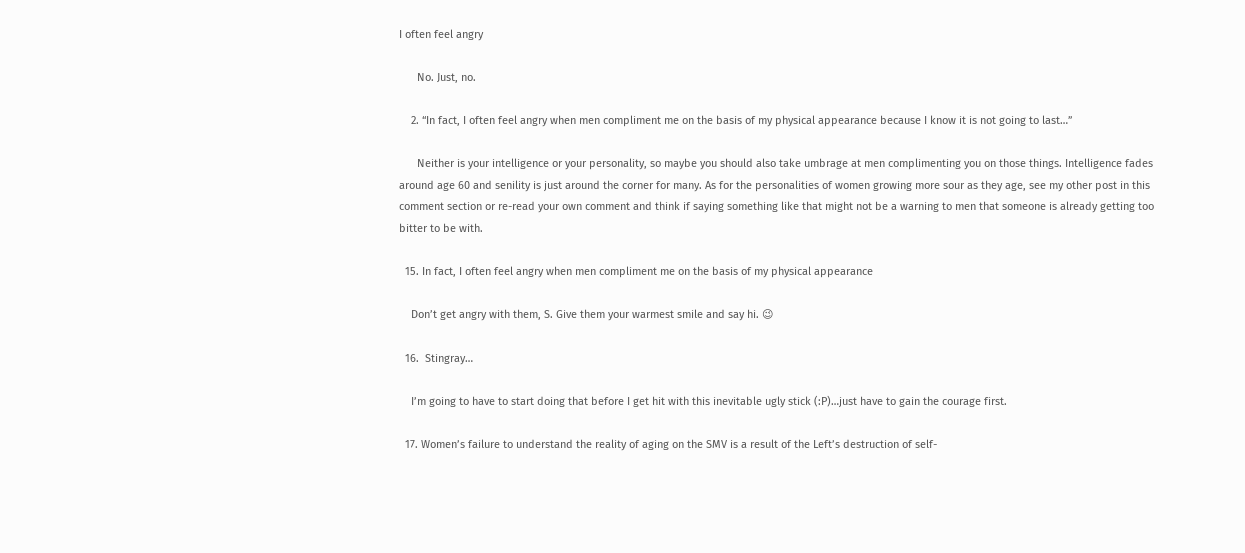I often feel angry

      No. Just, no.

    2. “In fact, I often feel angry when men compliment me on the basis of my physical appearance because I know it is not going to last…”

      Neither is your intelligence or your personality, so maybe you should also take umbrage at men complimenting you on those things. Intelligence fades around age 60 and senility is just around the corner for many. As for the personalities of women growing more sour as they age, see my other post in this comment section or re-read your own comment and think if saying something like that might not be a warning to men that someone is already getting too bitter to be with.

  15. In fact, I often feel angry when men compliment me on the basis of my physical appearance

    Don’t get angry with them, S. Give them your warmest smile and say hi. 😉

  16.  Stingray…

    I’m going to have to start doing that before I get hit with this inevitable ugly stick (:P)…just have to gain the courage first.

  17. Women’s failure to understand the reality of aging on the SMV is a result of the Left’s destruction of self-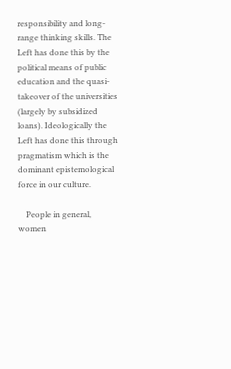responsibility and long-range thinking skills. The Left has done this by the political means of public education and the quasi-takeover of the universities (largely by subsidized loans). Ideologically the Left has done this through pragmatism which is the dominant epistemological force in our culture.

    People in general, women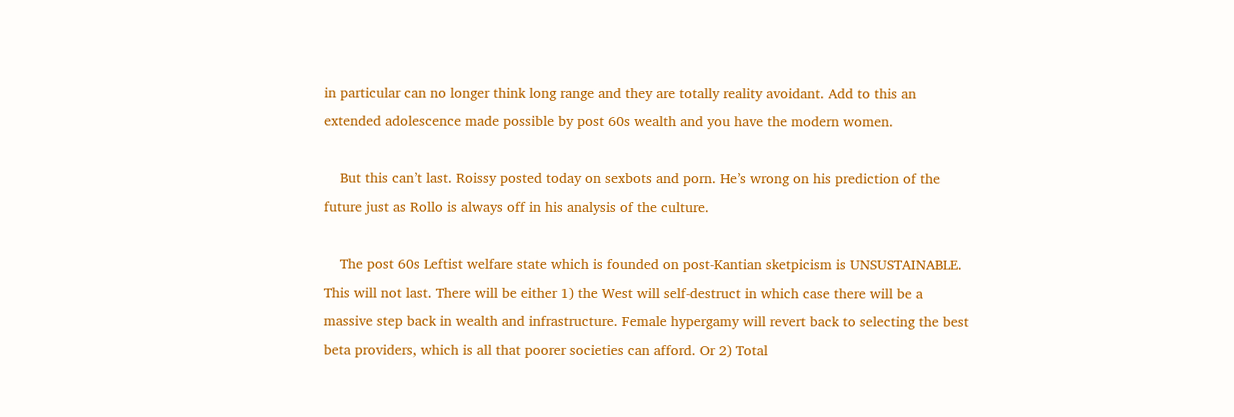in particular can no longer think long range and they are totally reality avoidant. Add to this an extended adolescence made possible by post 60s wealth and you have the modern women.

    But this can’t last. Roissy posted today on sexbots and porn. He’s wrong on his prediction of the future just as Rollo is always off in his analysis of the culture.

    The post 60s Leftist welfare state which is founded on post-Kantian sketpicism is UNSUSTAINABLE. This will not last. There will be either 1) the West will self-destruct in which case there will be a massive step back in wealth and infrastructure. Female hypergamy will revert back to selecting the best beta providers, which is all that poorer societies can afford. Or 2) Total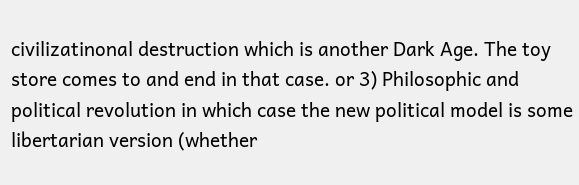civilizatinonal destruction which is another Dark Age. The toy store comes to and end in that case. or 3) Philosophic and political revolution in which case the new political model is some libertarian version (whether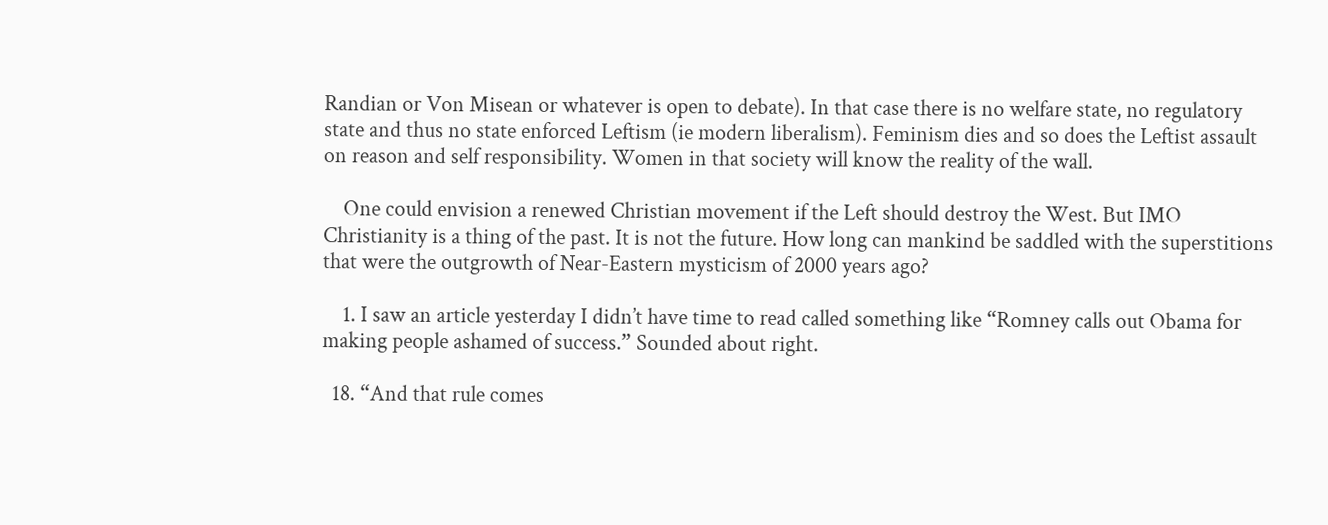Randian or Von Misean or whatever is open to debate). In that case there is no welfare state, no regulatory state and thus no state enforced Leftism (ie modern liberalism). Feminism dies and so does the Leftist assault on reason and self responsibility. Women in that society will know the reality of the wall.

    One could envision a renewed Christian movement if the Left should destroy the West. But IMO Christianity is a thing of the past. It is not the future. How long can mankind be saddled with the superstitions that were the outgrowth of Near-Eastern mysticism of 2000 years ago?

    1. I saw an article yesterday I didn’t have time to read called something like “Romney calls out Obama for making people ashamed of success.” Sounded about right.

  18. “And that rule comes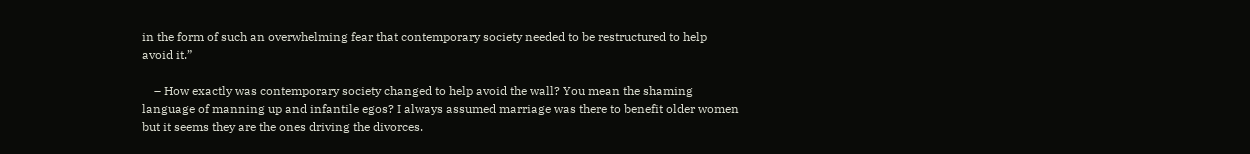in the form of such an overwhelming fear that contemporary society needed to be restructured to help avoid it.”

    – How exactly was contemporary society changed to help avoid the wall? You mean the shaming language of manning up and infantile egos? I always assumed marriage was there to benefit older women but it seems they are the ones driving the divorces.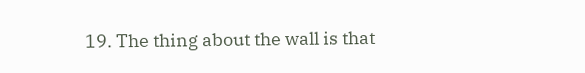19. The thing about the wall is that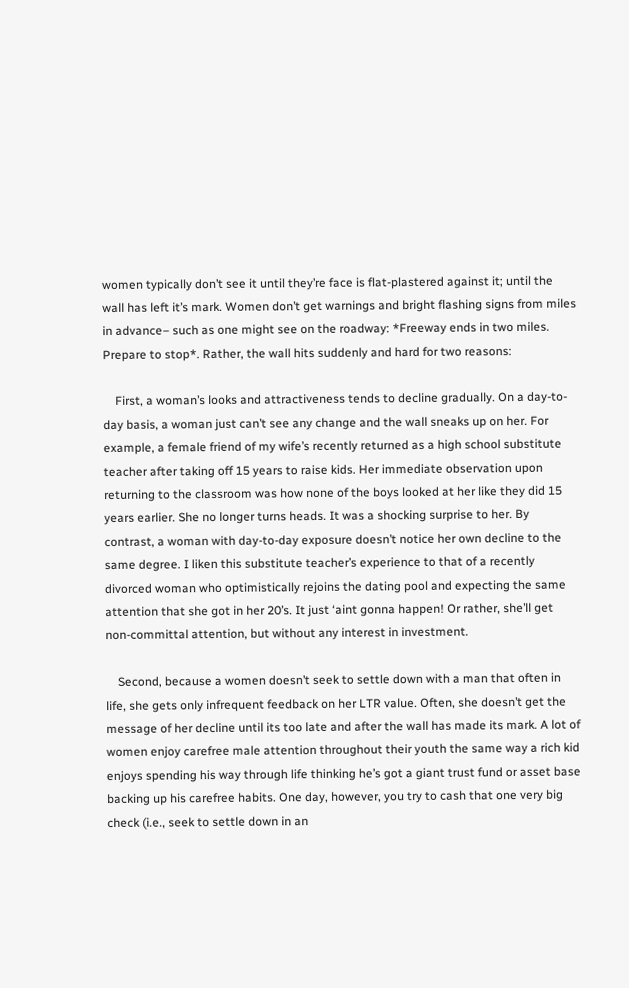women typically don’t see it until they’re face is flat-plastered against it; until the wall has left it’s mark. Women don’t get warnings and bright flashing signs from miles in advance– such as one might see on the roadway: *Freeway ends in two miles. Prepare to stop*. Rather, the wall hits suddenly and hard for two reasons:

    First, a woman’s looks and attractiveness tends to decline gradually. On a day-to-day basis, a woman just can’t see any change and the wall sneaks up on her. For example, a female friend of my wife’s recently returned as a high school substitute teacher after taking off 15 years to raise kids. Her immediate observation upon returning to the classroom was how none of the boys looked at her like they did 15 years earlier. She no longer turns heads. It was a shocking surprise to her. By contrast, a woman with day-to-day exposure doesn’t notice her own decline to the same degree. I liken this substitute teacher’s experience to that of a recently divorced woman who optimistically rejoins the dating pool and expecting the same attention that she got in her 20’s. It just ‘aint gonna happen! Or rather, she’ll get non-committal attention, but without any interest in investment.

    Second, because a women doesn’t seek to settle down with a man that often in life, she gets only infrequent feedback on her LTR value. Often, she doesn’t get the message of her decline until its too late and after the wall has made its mark. A lot of women enjoy carefree male attention throughout their youth the same way a rich kid enjoys spending his way through life thinking he’s got a giant trust fund or asset base backing up his carefree habits. One day, however, you try to cash that one very big check (i.e., seek to settle down in an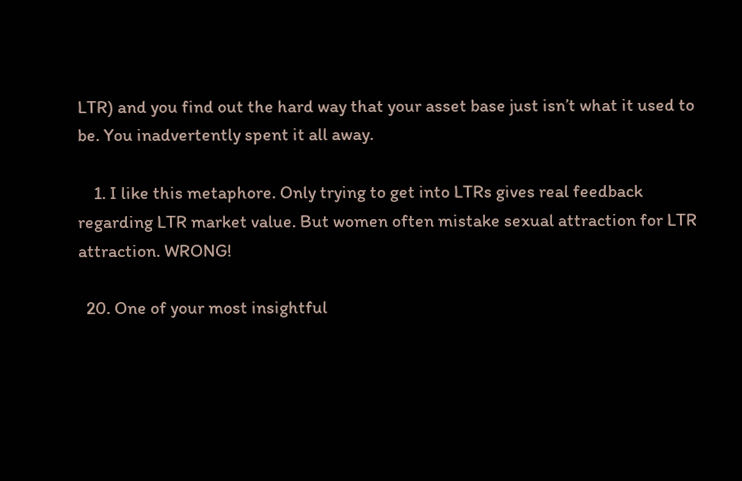LTR) and you find out the hard way that your asset base just isn’t what it used to be. You inadvertently spent it all away.

    1. I like this metaphore. Only trying to get into LTRs gives real feedback regarding LTR market value. But women often mistake sexual attraction for LTR attraction. WRONG!

  20. One of your most insightful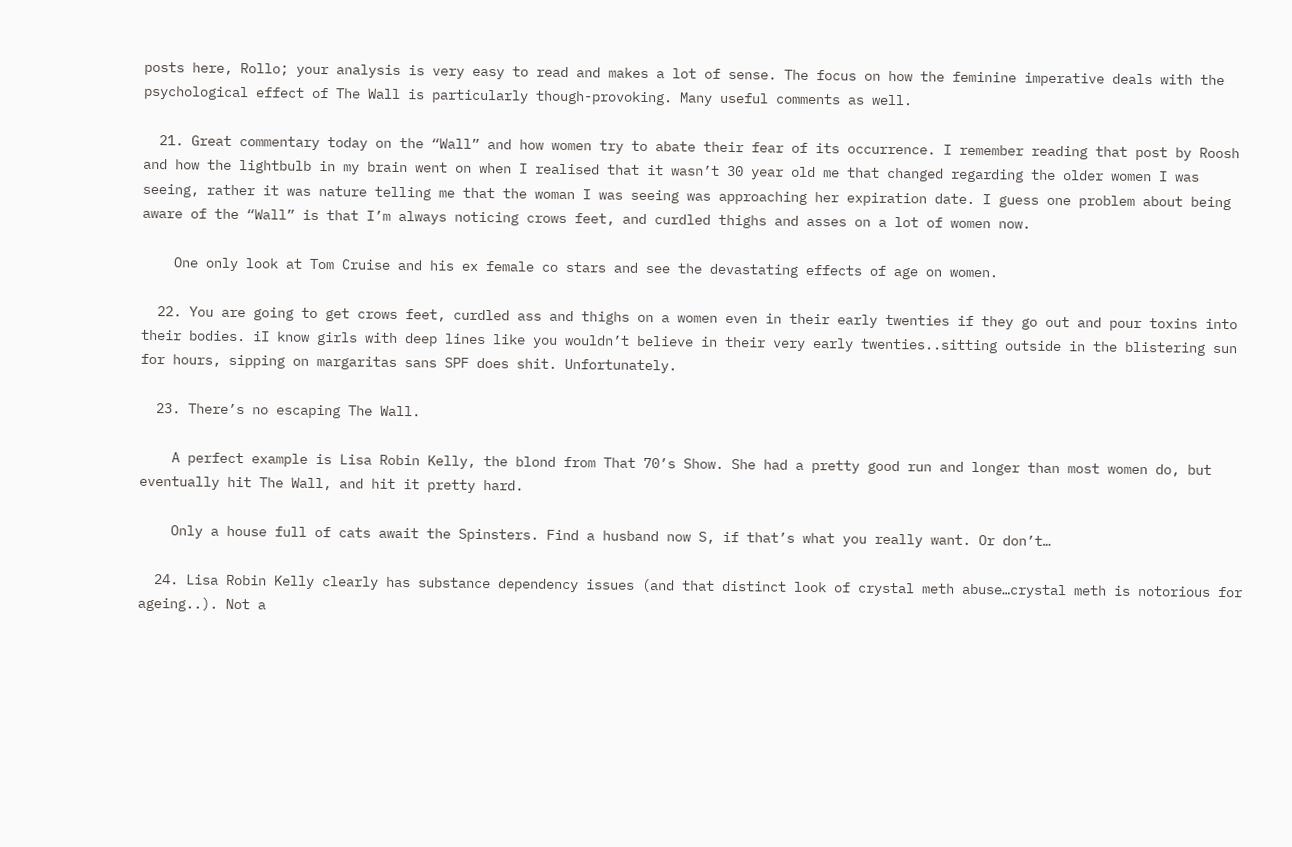posts here, Rollo; your analysis is very easy to read and makes a lot of sense. The focus on how the feminine imperative deals with the psychological effect of The Wall is particularly though-provoking. Many useful comments as well.

  21. Great commentary today on the “Wall” and how women try to abate their fear of its occurrence. I remember reading that post by Roosh and how the lightbulb in my brain went on when I realised that it wasn’t 30 year old me that changed regarding the older women I was seeing, rather it was nature telling me that the woman I was seeing was approaching her expiration date. I guess one problem about being aware of the “Wall” is that I’m always noticing crows feet, and curdled thighs and asses on a lot of women now.

    One only look at Tom Cruise and his ex female co stars and see the devastating effects of age on women.

  22. You are going to get crows feet, curdled ass and thighs on a women even in their early twenties if they go out and pour toxins into their bodies. iI know girls with deep lines like you wouldn’t believe in their very early twenties..sitting outside in the blistering sun for hours, sipping on margaritas sans SPF does shit. Unfortunately.

  23. There’s no escaping The Wall.

    A perfect example is Lisa Robin Kelly, the blond from That 70’s Show. She had a pretty good run and longer than most women do, but eventually hit The Wall, and hit it pretty hard.

    Only a house full of cats await the Spinsters. Find a husband now S, if that’s what you really want. Or don’t…

  24. Lisa Robin Kelly clearly has substance dependency issues (and that distinct look of crystal meth abuse…crystal meth is notorious for ageing..). Not a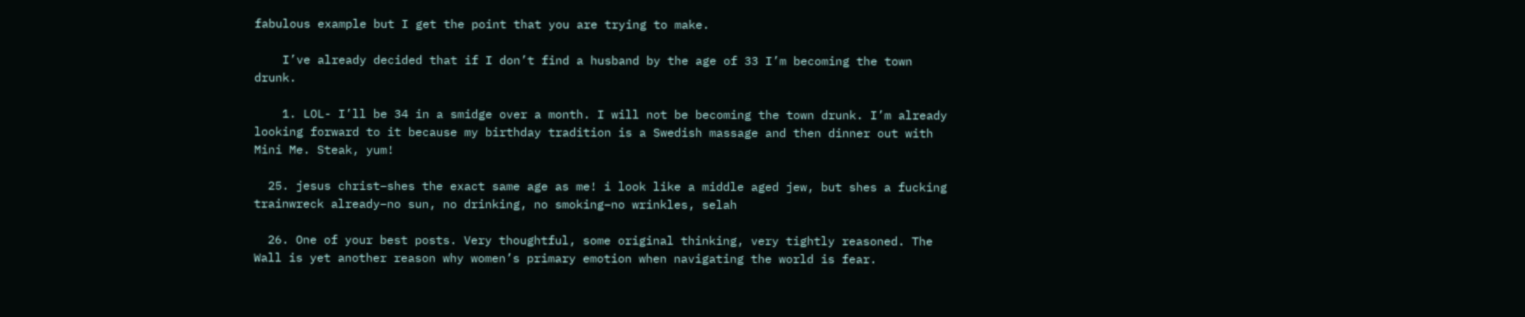fabulous example but I get the point that you are trying to make.

    I’ve already decided that if I don’t find a husband by the age of 33 I’m becoming the town drunk.

    1. LOL- I’ll be 34 in a smidge over a month. I will not be becoming the town drunk. I’m already looking forward to it because my birthday tradition is a Swedish massage and then dinner out with Mini Me. Steak, yum!

  25. jesus christ–shes the exact same age as me! i look like a middle aged jew, but shes a fucking trainwreck already–no sun, no drinking, no smoking–no wrinkles, selah

  26. One of your best posts. Very thoughtful, some original thinking, very tightly reasoned. The Wall is yet another reason why women’s primary emotion when navigating the world is fear.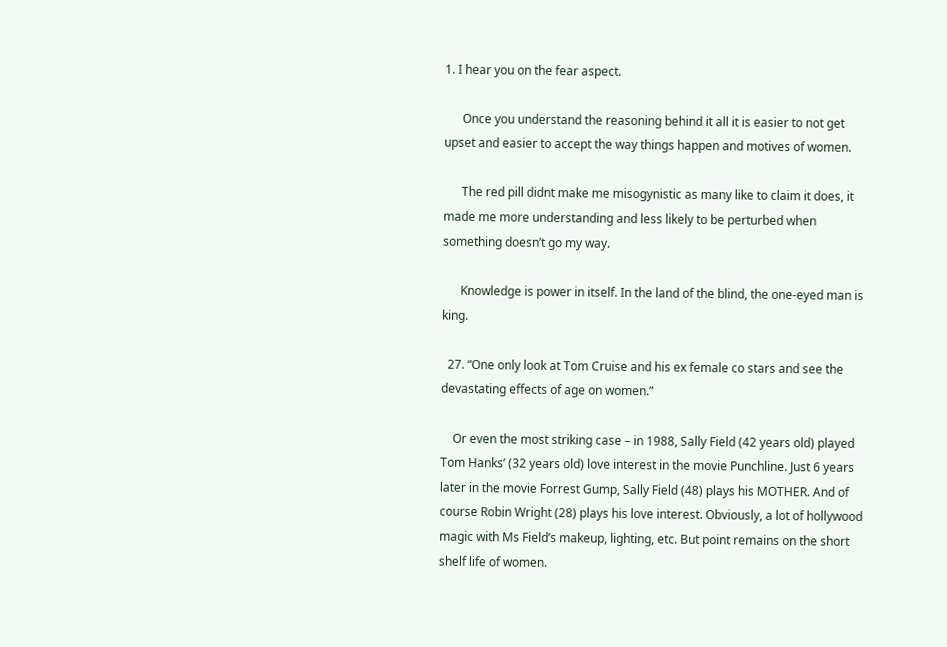1. I hear you on the fear aspect.

      Once you understand the reasoning behind it all it is easier to not get upset and easier to accept the way things happen and motives of women.

      The red pill didnt make me misogynistic as many like to claim it does, it made me more understanding and less likely to be perturbed when something doesn’t go my way.

      Knowledge is power in itself. In the land of the blind, the one-eyed man is king.

  27. “One only look at Tom Cruise and his ex female co stars and see the devastating effects of age on women.”

    Or even the most striking case – in 1988, Sally Field (42 years old) played Tom Hanks’ (32 years old) love interest in the movie Punchline. Just 6 years later in the movie Forrest Gump, Sally Field (48) plays his MOTHER. And of course Robin Wright (28) plays his love interest. Obviously, a lot of hollywood magic with Ms Field’s makeup, lighting, etc. But point remains on the short shelf life of women.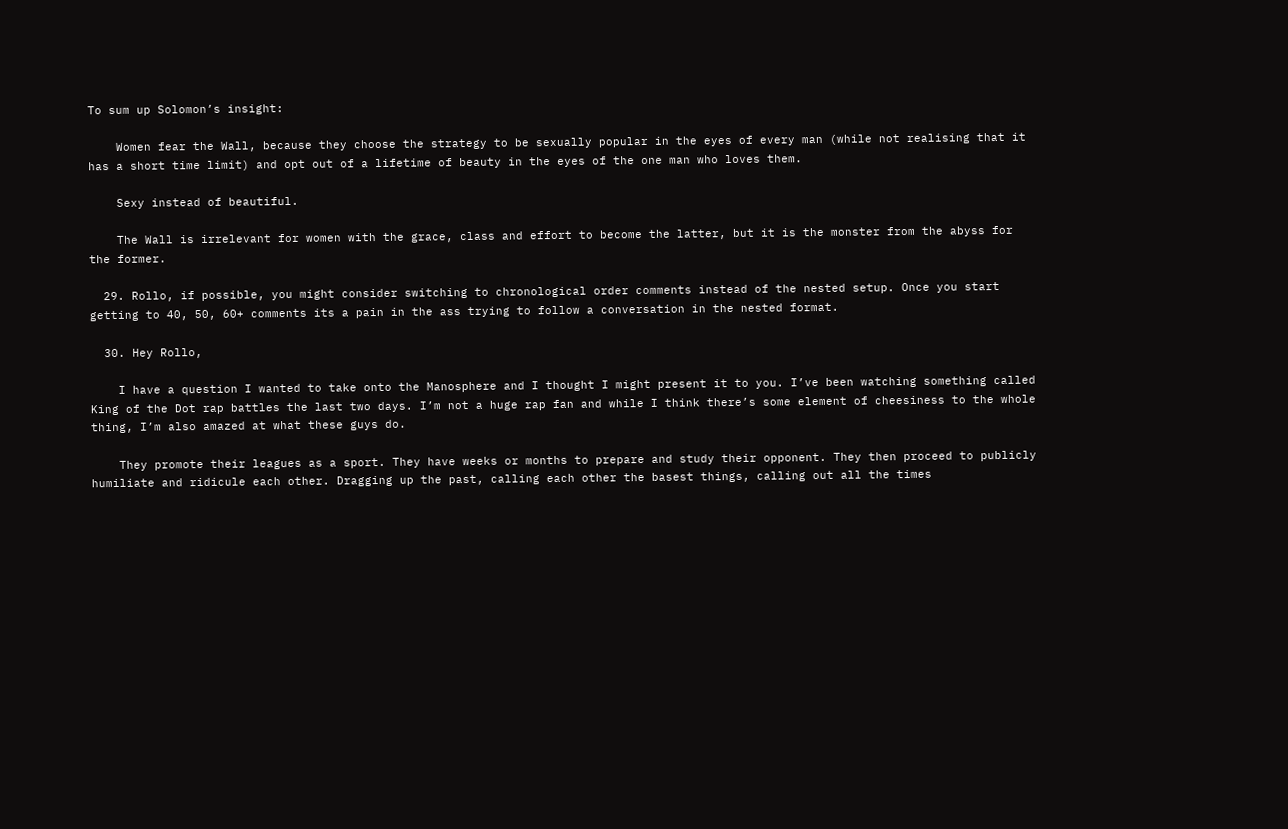To sum up Solomon’s insight:

    Women fear the Wall, because they choose the strategy to be sexually popular in the eyes of every man (while not realising that it has a short time limit) and opt out of a lifetime of beauty in the eyes of the one man who loves them.

    Sexy instead of beautiful.

    The Wall is irrelevant for women with the grace, class and effort to become the latter, but it is the monster from the abyss for the former.

  29. Rollo, if possible, you might consider switching to chronological order comments instead of the nested setup. Once you start getting to 40, 50, 60+ comments its a pain in the ass trying to follow a conversation in the nested format.

  30. Hey Rollo,

    I have a question I wanted to take onto the Manosphere and I thought I might present it to you. I’ve been watching something called King of the Dot rap battles the last two days. I’m not a huge rap fan and while I think there’s some element of cheesiness to the whole thing, I’m also amazed at what these guys do.

    They promote their leagues as a sport. They have weeks or months to prepare and study their opponent. They then proceed to publicly humiliate and ridicule each other. Dragging up the past, calling each other the basest things, calling out all the times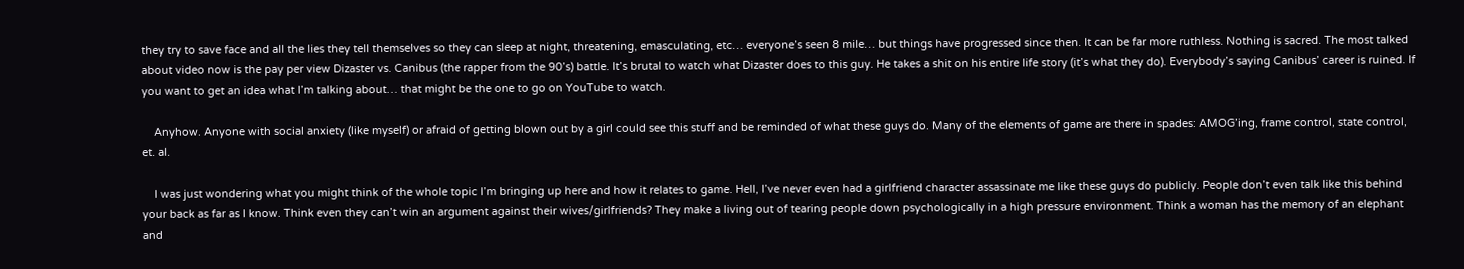they try to save face and all the lies they tell themselves so they can sleep at night, threatening, emasculating, etc… everyone’s seen 8 mile… but things have progressed since then. It can be far more ruthless. Nothing is sacred. The most talked about video now is the pay per view Dizaster vs. Canibus (the rapper from the 90’s) battle. It’s brutal to watch what Dizaster does to this guy. He takes a shit on his entire life story (it’s what they do). Everybody’s saying Canibus’ career is ruined. If you want to get an idea what I’m talking about… that might be the one to go on YouTube to watch.

    Anyhow. Anyone with social anxiety (like myself) or afraid of getting blown out by a girl could see this stuff and be reminded of what these guys do. Many of the elements of game are there in spades: AMOG’ing, frame control, state control, et. al.

    I was just wondering what you might think of the whole topic I’m bringing up here and how it relates to game. Hell, I’ve never even had a girlfriend character assassinate me like these guys do publicly. People don’t even talk like this behind your back as far as I know. Think even they can’t win an argument against their wives/girlfriends? They make a living out of tearing people down psychologically in a high pressure environment. Think a woman has the memory of an elephant and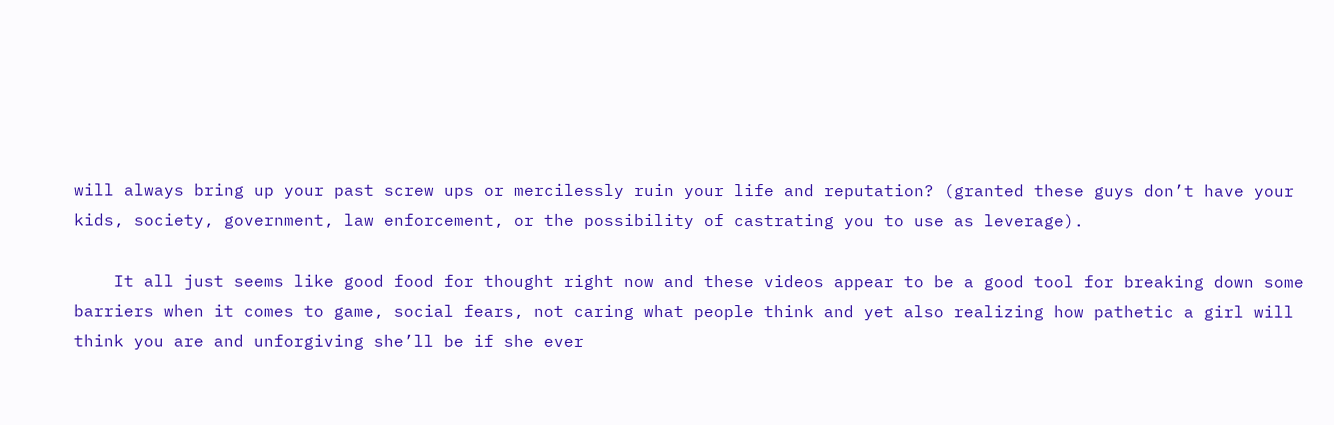will always bring up your past screw ups or mercilessly ruin your life and reputation? (granted these guys don’t have your kids, society, government, law enforcement, or the possibility of castrating you to use as leverage).

    It all just seems like good food for thought right now and these videos appear to be a good tool for breaking down some barriers when it comes to game, social fears, not caring what people think and yet also realizing how pathetic a girl will think you are and unforgiving she’ll be if she ever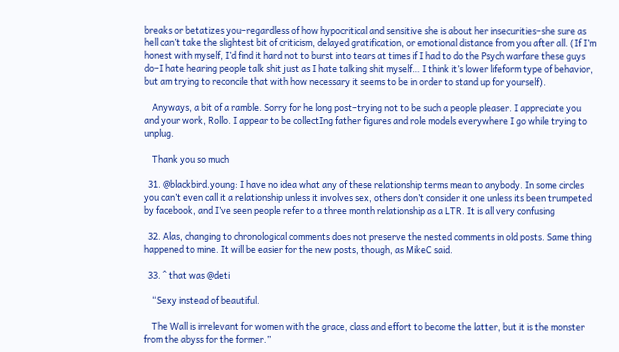breaks or betatizes you–regardless of how hypocritical and sensitive she is about her insecurities–she sure as hell can’t take the slightest bit of criticism, delayed gratification, or emotional distance from you after all. (If I’m honest with myself, I’d find it hard not to burst into tears at times if I had to do the Psych warfare these guys do–I hate hearing people talk shit just as I hate talking shit myself… I think it’s lower lifeform type of behavior, but am trying to reconcile that with how necessary it seems to be in order to stand up for yourself).

    Anyways, a bit of a ramble. Sorry for he long post–trying not to be such a people pleaser. I appreciate you and your work, Rollo. I appear to be collectIng father figures and role models everywhere I go while trying to unplug.

    Thank you so much

  31. @blackbird.young: I have no idea what any of these relationship terms mean to anybody. In some circles you can’t even call it a relationship unless it involves sex, others don’t consider it one unless its been trumpeted by facebook, and I’ve seen people refer to a three month relationship as a LTR. It is all very confusing

  32. Alas, changing to chronological comments does not preserve the nested comments in old posts. Same thing happened to mine. It will be easier for the new posts, though, as MikeC said.

  33. ^ that was @deti

    “Sexy instead of beautiful.

    The Wall is irrelevant for women with the grace, class and effort to become the latter, but it is the monster from the abyss for the former.”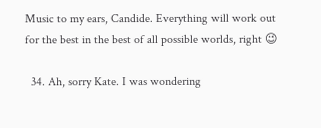Music to my ears, Candide. Everything will work out for the best in the best of all possible worlds, right 😉

  34. Ah, sorry Kate. I was wondering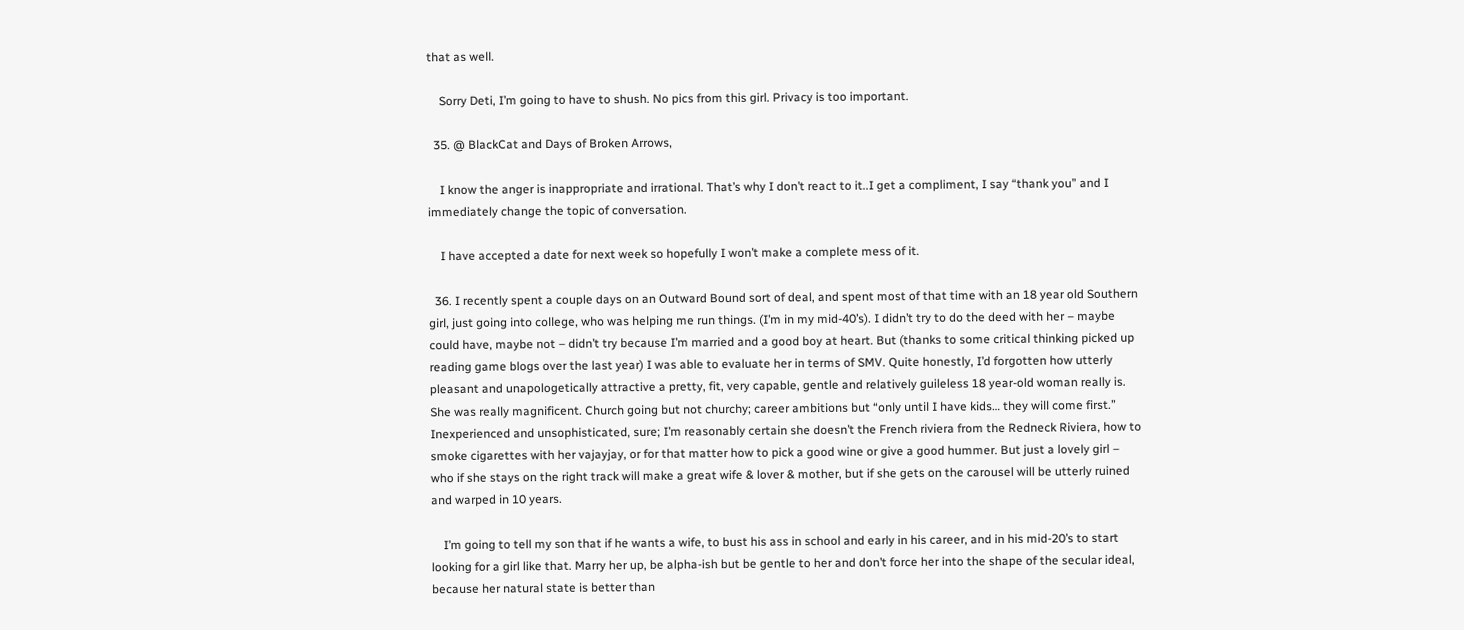that as well.

    Sorry Deti, I’m going to have to shush. No pics from this girl. Privacy is too important.

  35. @ BlackCat and Days of Broken Arrows,

    I know the anger is inappropriate and irrational. That’s why I don’t react to it..I get a compliment, I say “thank you” and I immediately change the topic of conversation.

    I have accepted a date for next week so hopefully I won’t make a complete mess of it.

  36. I recently spent a couple days on an Outward Bound sort of deal, and spent most of that time with an 18 year old Southern girl, just going into college, who was helping me run things. (I’m in my mid-40’s). I didn’t try to do the deed with her – maybe could have, maybe not – didn’t try because I’m married and a good boy at heart. But (thanks to some critical thinking picked up reading game blogs over the last year) I was able to evaluate her in terms of SMV. Quite honestly, I’d forgotten how utterly pleasant and unapologetically attractive a pretty, fit, very capable, gentle and relatively guileless 18 year-old woman really is. She was really magnificent. Church going but not churchy; career ambitions but “only until I have kids… they will come first.” Inexperienced and unsophisticated, sure; I’m reasonably certain she doesn’t the French riviera from the Redneck Riviera, how to smoke cigarettes with her vajayjay, or for that matter how to pick a good wine or give a good hummer. But just a lovely girl – who if she stays on the right track will make a great wife & lover & mother, but if she gets on the carousel will be utterly ruined and warped in 10 years.

    I’m going to tell my son that if he wants a wife, to bust his ass in school and early in his career, and in his mid-20’s to start looking for a girl like that. Marry her up, be alpha-ish but be gentle to her and don’t force her into the shape of the secular ideal, because her natural state is better than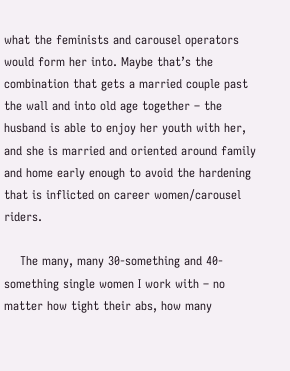what the feminists and carousel operators would form her into. Maybe that’s the combination that gets a married couple past the wall and into old age together – the husband is able to enjoy her youth with her, and she is married and oriented around family and home early enough to avoid the hardening that is inflicted on career women/carousel riders.

    The many, many 30-something and 40-something single women I work with – no matter how tight their abs, how many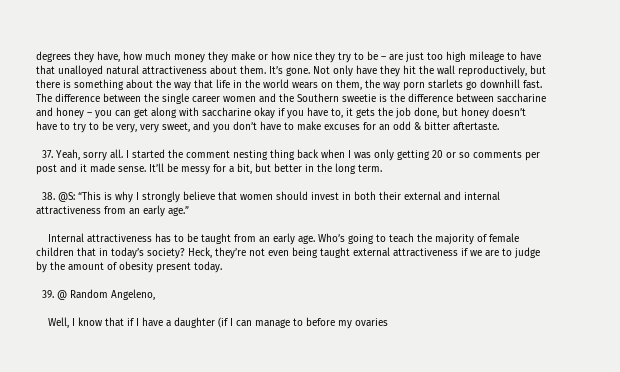degrees they have, how much money they make or how nice they try to be – are just too high mileage to have that unalloyed natural attractiveness about them. It’s gone. Not only have they hit the wall reproductively, but there is something about the way that life in the world wears on them, the way porn starlets go downhill fast. The difference between the single career women and the Southern sweetie is the difference between saccharine and honey – you can get along with saccharine okay if you have to, it gets the job done, but honey doesn’t have to try to be very, very sweet, and you don’t have to make excuses for an odd & bitter aftertaste.

  37. Yeah, sorry all. I started the comment nesting thing back when I was only getting 20 or so comments per post and it made sense. It’ll be messy for a bit, but better in the long term.

  38. @S: “This is why I strongly believe that women should invest in both their external and internal attractiveness from an early age.”

    Internal attractiveness has to be taught from an early age. Who’s going to teach the majority of female children that in today’s society? Heck, they’re not even being taught external attractiveness if we are to judge by the amount of obesity present today.

  39. @ Random Angeleno,

    Well, I know that if I have a daughter (if I can manage to before my ovaries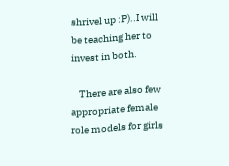shrivel up :P)..I will be teaching her to invest in both.

    There are also few appropriate female role models for girls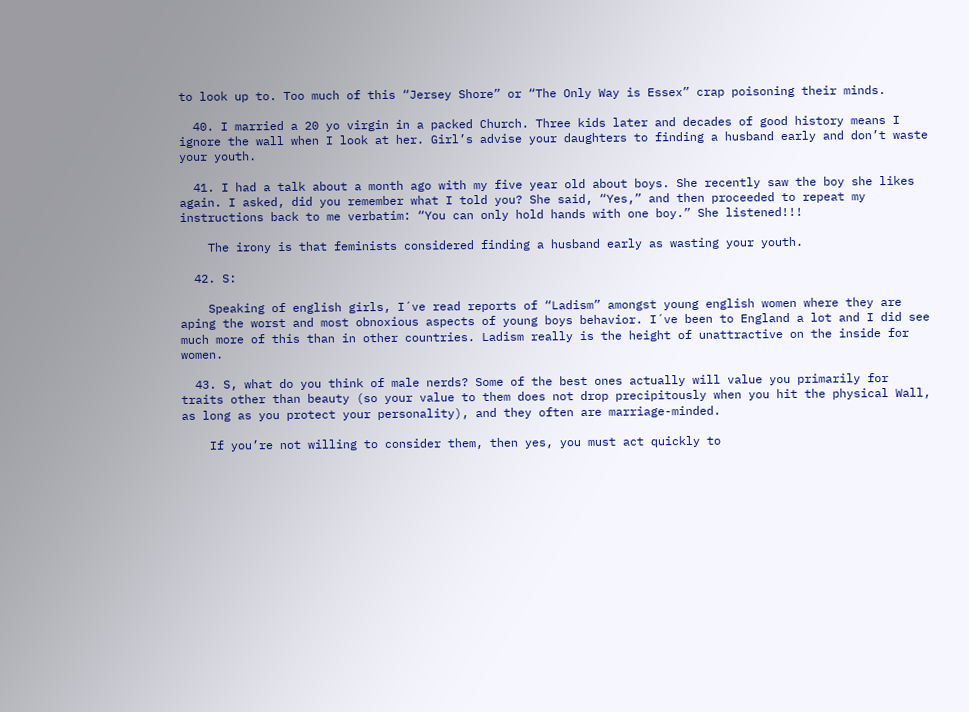to look up to. Too much of this “Jersey Shore” or “The Only Way is Essex” crap poisoning their minds.

  40. I married a 20 yo virgin in a packed Church. Three kids later and decades of good history means I ignore the wall when I look at her. Girl’s advise your daughters to finding a husband early and don’t waste your youth.

  41. I had a talk about a month ago with my five year old about boys. She recently saw the boy she likes again. I asked, did you remember what I told you? She said, “Yes,” and then proceeded to repeat my instructions back to me verbatim: “You can only hold hands with one boy.” She listened!!!

    The irony is that feminists considered finding a husband early as wasting your youth.

  42. S:

    Speaking of english girls, I´ve read reports of “Ladism” amongst young english women where they are aping the worst and most obnoxious aspects of young boys behavior. I´ve been to England a lot and I did see much more of this than in other countries. Ladism really is the height of unattractive on the inside for women.

  43. S, what do you think of male nerds? Some of the best ones actually will value you primarily for traits other than beauty (so your value to them does not drop precipitously when you hit the physical Wall, as long as you protect your personality), and they often are marriage-minded.

    If you’re not willing to consider them, then yes, you must act quickly to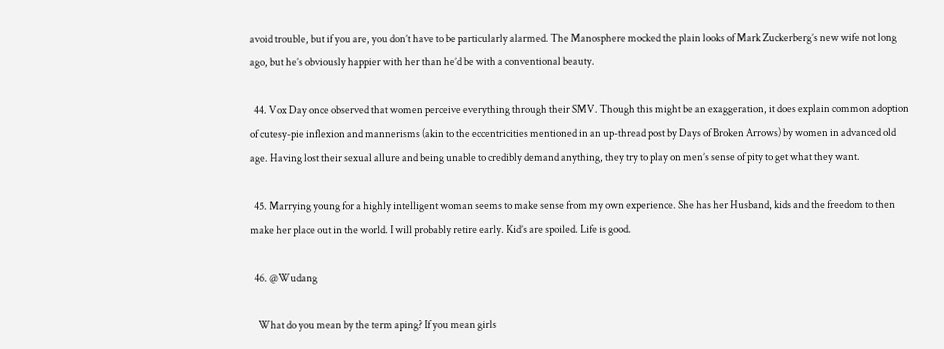avoid trouble, but if you are, you don’t have to be particularly alarmed. The Manosphere mocked the plain looks of Mark Zuckerberg’s new wife not long ago, but he’s obviously happier with her than he’d be with a conventional beauty.

  44. Vox Day once observed that women perceive everything through their SMV. Though this might be an exaggeration, it does explain common adoption of cutesy-pie inflexion and mannerisms (akin to the eccentricities mentioned in an up-thread post by Days of Broken Arrows) by women in advanced old age. Having lost their sexual allure and being unable to credibly demand anything, they try to play on men’s sense of pity to get what they want.

  45. Marrying young for a highly intelligent woman seems to make sense from my own experience. She has her Husband, kids and the freedom to then make her place out in the world. I will probably retire early. Kid’s are spoiled. Life is good.

  46. @Wudang

    What do you mean by the term aping? If you mean girls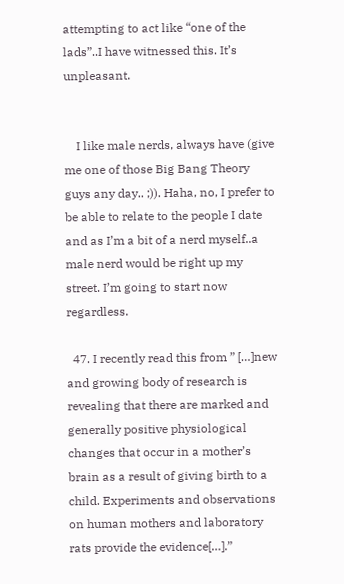attempting to act like “one of the lads”..I have witnessed this. It’s unpleasant.


    I like male nerds, always have (give me one of those Big Bang Theory guys any day.. ;)). Haha, no, I prefer to be able to relate to the people I date and as I’m a bit of a nerd myself..a male nerd would be right up my street. I’m going to start now regardless.

  47. I recently read this from ” […]new and growing body of research is revealing that there are marked and generally positive physiological changes that occur in a mother’s brain as a result of giving birth to a child. Experiments and observations on human mothers and laboratory rats provide the evidence[…].”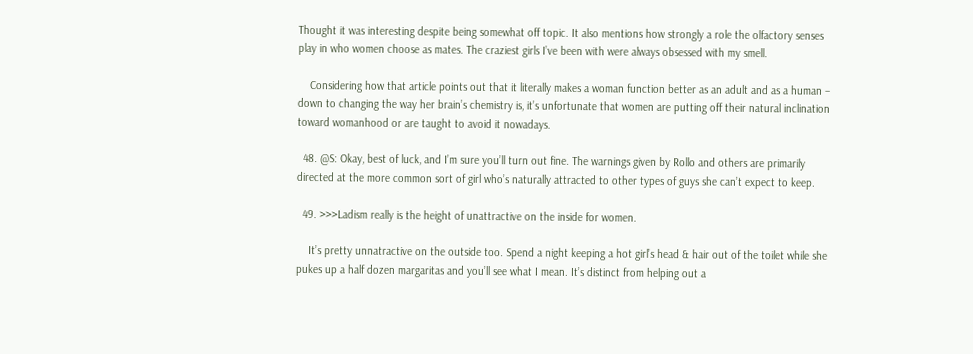Thought it was interesting despite being somewhat off topic. It also mentions how strongly a role the olfactory senses play in who women choose as mates. The craziest girls I’ve been with were always obsessed with my smell.

    Considering how that article points out that it literally makes a woman function better as an adult and as a human – down to changing the way her brain’s chemistry is, it’s unfortunate that women are putting off their natural inclination toward womanhood or are taught to avoid it nowadays.

  48. @S: Okay, best of luck, and I’m sure you’ll turn out fine. The warnings given by Rollo and others are primarily directed at the more common sort of girl who’s naturally attracted to other types of guys she can’t expect to keep.

  49. >>>Ladism really is the height of unattractive on the inside for women.

    It’s pretty unnatractive on the outside too. Spend a night keeping a hot girl’s head & hair out of the toilet while she pukes up a half dozen margaritas and you’ll see what I mean. It’s distinct from helping out a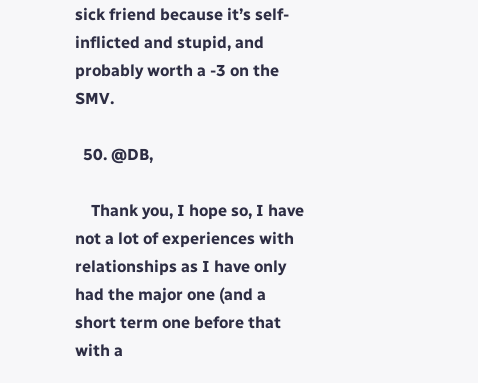sick friend because it’s self-inflicted and stupid, and probably worth a -3 on the SMV.

  50. @DB,

    Thank you, I hope so, I have not a lot of experiences with relationships as I have only had the major one (and a short term one before that with a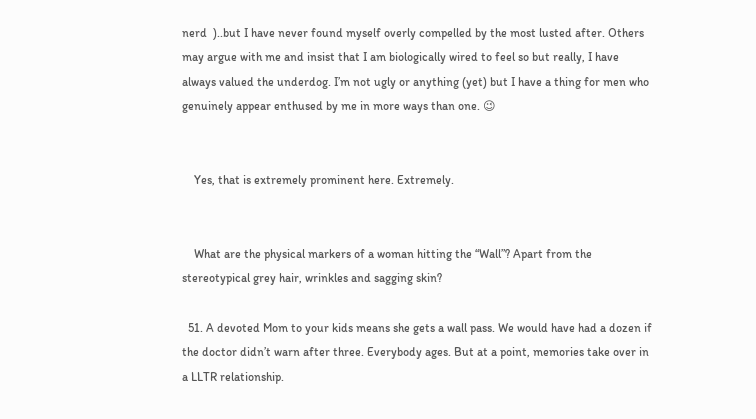nerd  )..but I have never found myself overly compelled by the most lusted after. Others may argue with me and insist that I am biologically wired to feel so but really, I have always valued the underdog. I’m not ugly or anything (yet) but I have a thing for men who genuinely appear enthused by me in more ways than one. 😉


    Yes, that is extremely prominent here. Extremely.


    What are the physical markers of a woman hitting the “Wall”? Apart from the stereotypical grey hair, wrinkles and sagging skin?

  51. A devoted Mom to your kids means she gets a wall pass. We would have had a dozen if the doctor didn’t warn after three. Everybody ages. But at a point, memories take over in a LLTR relationship.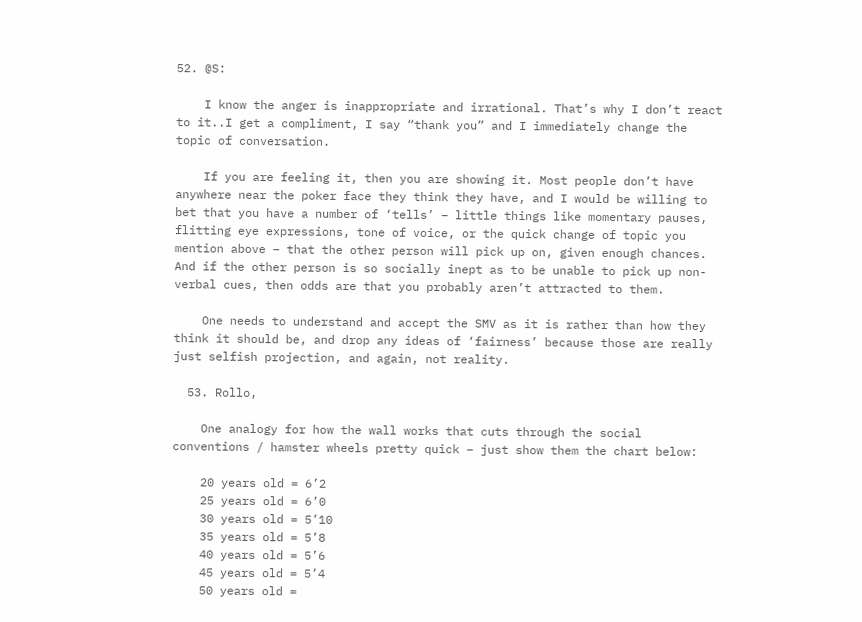52. @S:

    I know the anger is inappropriate and irrational. That’s why I don’t react to it..I get a compliment, I say “thank you” and I immediately change the topic of conversation.

    If you are feeling it, then you are showing it. Most people don’t have anywhere near the poker face they think they have, and I would be willing to bet that you have a number of ‘tells’ – little things like momentary pauses, flitting eye expressions, tone of voice, or the quick change of topic you mention above – that the other person will pick up on, given enough chances. And if the other person is so socially inept as to be unable to pick up non-verbal cues, then odds are that you probably aren’t attracted to them.

    One needs to understand and accept the SMV as it is rather than how they think it should be, and drop any ideas of ‘fairness’ because those are really just selfish projection, and again, not reality.

  53. Rollo,

    One analogy for how the wall works that cuts through the social conventions / hamster wheels pretty quick – just show them the chart below:

    20 years old = 6’2
    25 years old = 6’0
    30 years old = 5’10
    35 years old = 5’8
    40 years old = 5’6
    45 years old = 5’4
    50 years old =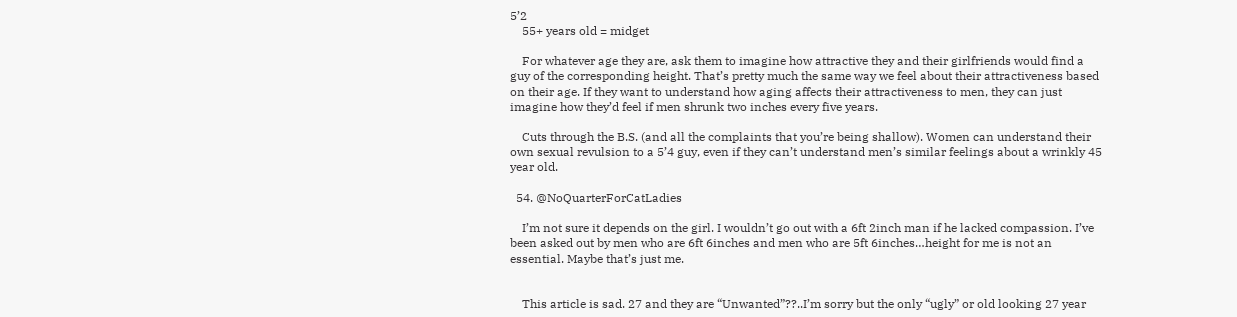5’2
    55+ years old = midget

    For whatever age they are, ask them to imagine how attractive they and their girlfriends would find a guy of the corresponding height. That’s pretty much the same way we feel about their attractiveness based on their age. If they want to understand how aging affects their attractiveness to men, they can just imagine how they’d feel if men shrunk two inches every five years.

    Cuts through the B.S. (and all the complaints that you’re being shallow). Women can understand their own sexual revulsion to a 5’4 guy, even if they can’t understand men’s similar feelings about a wrinkly 45 year old.

  54. @NoQuarterForCatLadies

    I’m not sure it depends on the girl. I wouldn’t go out with a 6ft 2inch man if he lacked compassion. I’ve been asked out by men who are 6ft 6inches and men who are 5ft 6inches…height for me is not an essential. Maybe that’s just me.


    This article is sad. 27 and they are “Unwanted”??..I’m sorry but the only “ugly” or old looking 27 year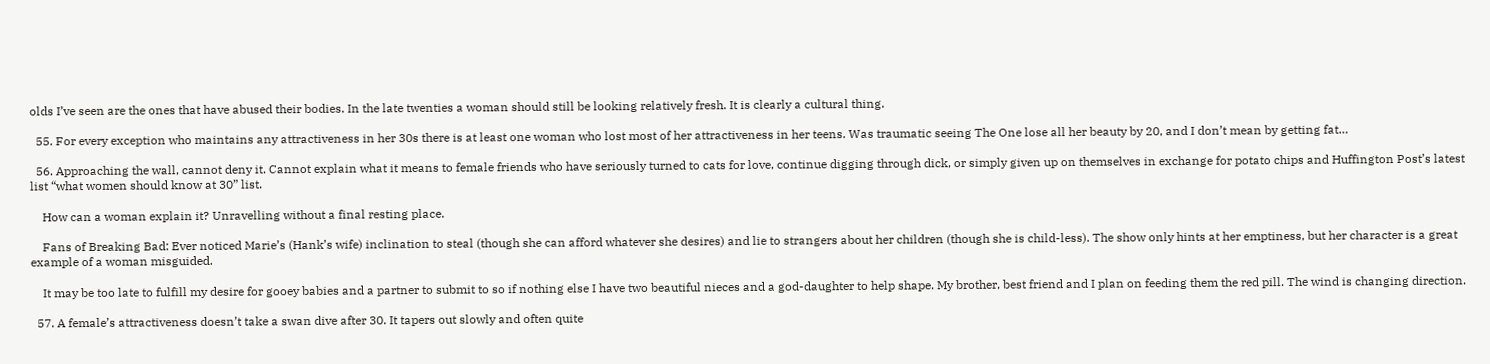olds I’ve seen are the ones that have abused their bodies. In the late twenties a woman should still be looking relatively fresh. It is clearly a cultural thing.

  55. For every exception who maintains any attractiveness in her 30s there is at least one woman who lost most of her attractiveness in her teens. Was traumatic seeing The One lose all her beauty by 20, and I don’t mean by getting fat…

  56. Approaching the wall, cannot deny it. Cannot explain what it means to female friends who have seriously turned to cats for love, continue digging through dick, or simply given up on themselves in exchange for potato chips and Huffington Post’s latest list “what women should know at 30” list.

    How can a woman explain it? Unravelling without a final resting place.

    Fans of Breaking Bad: Ever noticed Marie’s (Hank’s wife) inclination to steal (though she can afford whatever she desires) and lie to strangers about her children (though she is child-less). The show only hints at her emptiness, but her character is a great example of a woman misguided.

    It may be too late to fulfill my desire for gooey babies and a partner to submit to so if nothing else I have two beautiful nieces and a god-daughter to help shape. My brother, best friend and I plan on feeding them the red pill. The wind is changing direction.

  57. A female’s attractiveness doesn’t take a swan dive after 30. It tapers out slowly and often quite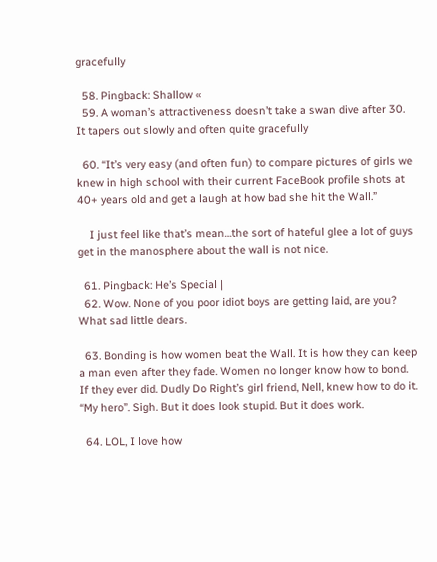gracefully

  58. Pingback: Shallow «
  59. A woman’s attractiveness doesn’t take a swan dive after 30. It tapers out slowly and often quite gracefully

  60. “It’s very easy (and often fun) to compare pictures of girls we knew in high school with their current FaceBook profile shots at 40+ years old and get a laugh at how bad she hit the Wall.”

    I just feel like that’s mean…the sort of hateful glee a lot of guys get in the manosphere about the wall is not nice.

  61. Pingback: He’s Special |
  62. Wow. None of you poor idiot boys are getting laid, are you? What sad little dears.

  63. Bonding is how women beat the Wall. It is how they can keep a man even after they fade. Women no longer know how to bond. If they ever did. Dudly Do Right’s girl friend, Nell, knew how to do it. “My hero”. Sigh. But it does look stupid. But it does work.

  64. LOL, I love how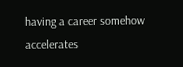having a career somehow accelerates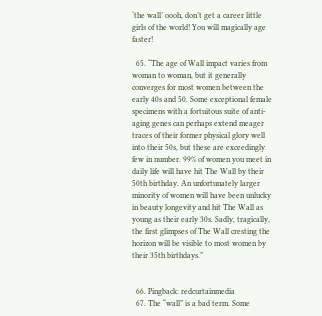‘the wall’ oooh, don’t get a career little girls of the world! You will magically age faster!

  65. “The age of Wall impact varies from woman to woman, but it generally converges for most women between the early 40s and 50. Some exceptional female specimens with a fortuitous suite of anti-aging genes can perhaps extend meager traces of their former physical glory well into their 50s, but these are exceedingly few in number. 99% of women you meet in daily life will have hit The Wall by their 50th birthday. An unfortunately larger minority of women will have been unlucky in beauty longevity and hit The Wall as young as their early 30s. Sadly, tragically, the first glimpses of The Wall cresting the horizon will be visible to most women by their 35th birthdays.”


  66. Pingback: redcurtainmedia
  67. The “wall” is a bad term. Some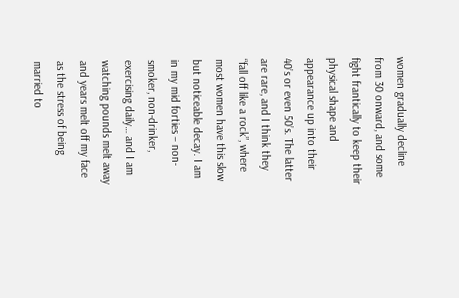women gradually decline from 30 onward, and some fight frantically to keep their physical shape and appearance up into their 40’s or even 50’s. The latter are rare, and I think they “fall off like a rock”, where most women have this slow but noticeable decay. I am in my mid forties – non-smoker, non-drinker, exercising daily… and I am watching pounds melt away and years melt off my face as the stress of being married to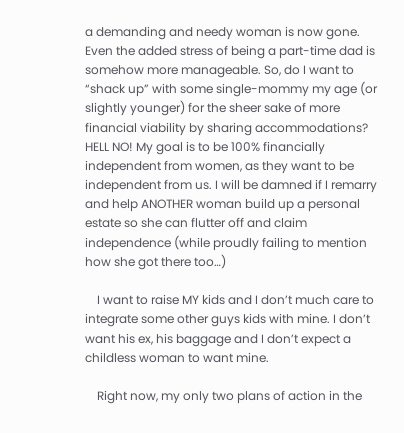a demanding and needy woman is now gone. Even the added stress of being a part-time dad is somehow more manageable. So, do I want to “shack up” with some single-mommy my age (or slightly younger) for the sheer sake of more financial viability by sharing accommodations? HELL NO! My goal is to be 100% financially independent from women, as they want to be independent from us. I will be damned if I remarry and help ANOTHER woman build up a personal estate so she can flutter off and claim independence (while proudly failing to mention how she got there too…)

    I want to raise MY kids and I don’t much care to integrate some other guys kids with mine. I don’t want his ex, his baggage and I don’t expect a childless woman to want mine.

    Right now, my only two plans of action in the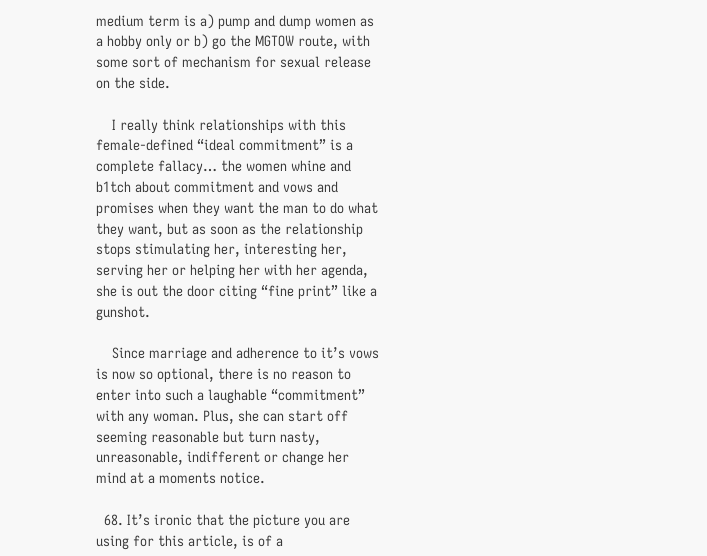medium term is a) pump and dump women as a hobby only or b) go the MGTOW route, with some sort of mechanism for sexual release on the side.

    I really think relationships with this female-defined “ideal commitment” is a complete fallacy… the women whine and b1tch about commitment and vows and promises when they want the man to do what they want, but as soon as the relationship stops stimulating her, interesting her, serving her or helping her with her agenda, she is out the door citing “fine print” like a gunshot.

    Since marriage and adherence to it’s vows is now so optional, there is no reason to enter into such a laughable “commitment” with any woman. Plus, she can start off seeming reasonable but turn nasty, unreasonable, indifferent or change her mind at a moments notice.

  68. It’s ironic that the picture you are using for this article, is of a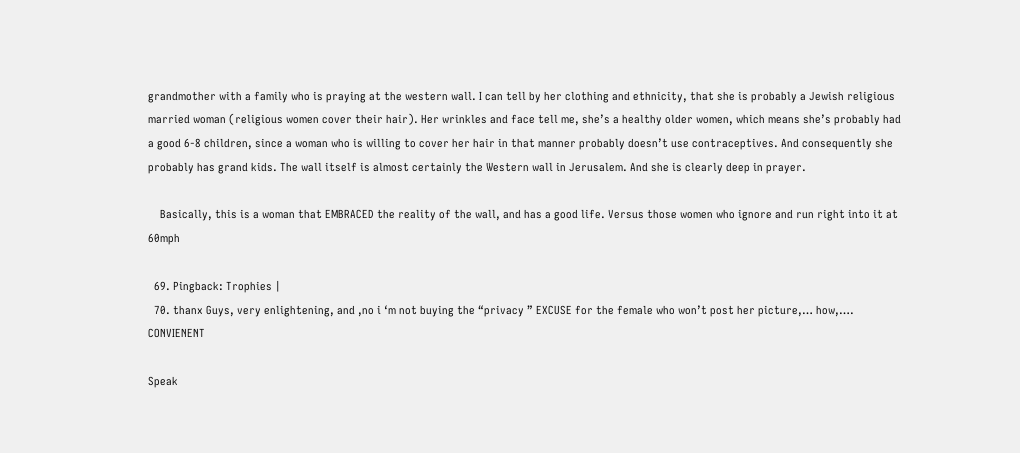grandmother with a family who is praying at the western wall. I can tell by her clothing and ethnicity, that she is probably a Jewish religious married woman (religious women cover their hair). Her wrinkles and face tell me, she’s a healthy older women, which means she’s probably had a good 6-8 children, since a woman who is willing to cover her hair in that manner probably doesn’t use contraceptives. And consequently she probably has grand kids. The wall itself is almost certainly the Western wall in Jerusalem. And she is clearly deep in prayer.

    Basically, this is a woman that EMBRACED the reality of the wall, and has a good life. Versus those women who ignore and run right into it at 60mph

  69. Pingback: Trophies |
  70. thanx Guys, very enlightening, and ,no i ‘m not buying the “privacy ” EXCUSE for the female who won’t post her picture,… how,…. CONVIENENT

Speak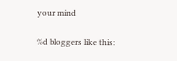your mind

%d bloggers like this: